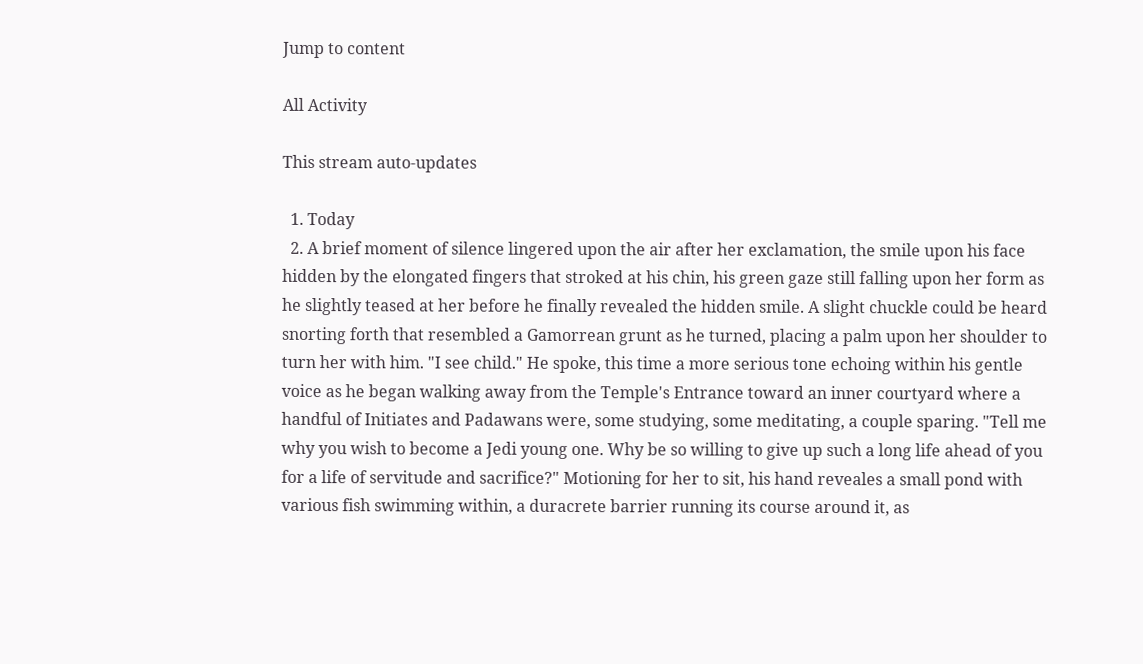Jump to content

All Activity

This stream auto-updates

  1. Today
  2. A brief moment of silence lingered upon the air after her exclamation, the smile upon his face hidden by the elongated fingers that stroked at his chin, his green gaze still falling upon her form as he slightly teased at her before he finally revealed the hidden smile. A slight chuckle could be heard snorting forth that resembled a Gamorrean grunt as he turned, placing a palm upon her shoulder to turn her with him. "I see child." He spoke, this time a more serious tone echoing within his gentle voice as he began walking away from the Temple's Entrance toward an inner courtyard where a handful of Initiates and Padawans were, some studying, some meditating, a couple sparing. "Tell me why you wish to become a Jedi young one. Why be so willing to give up such a long life ahead of you for a life of servitude and sacrifice?" Motioning for her to sit, his hand reveales a small pond with various fish swimming within, a duracrete barrier running its course around it, as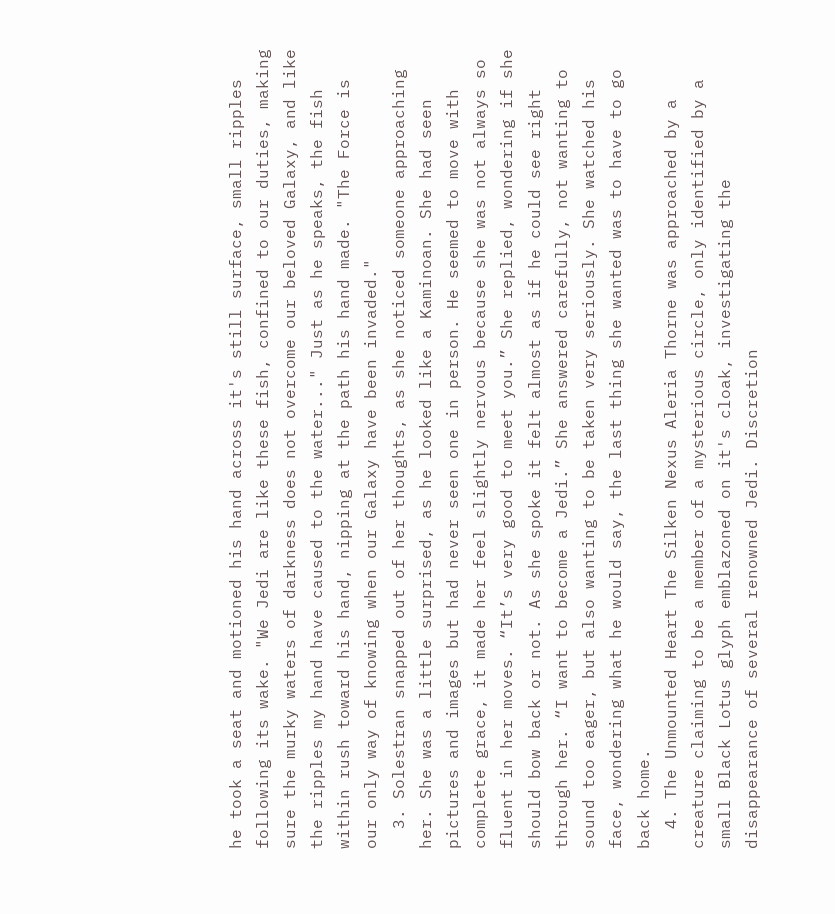he took a seat and motioned his hand across it's still surface, small ripples following its wake. "We Jedi are like these fish, confined to our duties, making sure the murky waters of darkness does not overcome our beloved Galaxy, and like the ripples my hand have caused to the water..." Just as he speaks, the fish within rush toward his hand, nipping at the path his hand made. "The Force is our only way of knowing when our Galaxy have been invaded."
  3. Solestran snapped out of her thoughts, as she noticed someone approaching her. She was a little surprised, as he looked like a Kaminoan. She had seen pictures and images but had never seen one in person. He seemed to move with complete grace, it made her feel slightly nervous because she was not always so fluent in her moves. “It’s very good to meet you.” She replied, wondering if she should bow back or not. As she spoke it felt almost as if he could see right through her. “I want to become a Jedi.” She answered carefully, not wanting to sound too eager, but also wanting to be taken very seriously. She watched his face, wondering what he would say, the last thing she wanted was to have to go back home.
  4. The Unmounted Heart The Silken Nexus Aleria Thorne was approached by a creature claiming to be a member of a mysterious circle, only identified by a small Black Lotus glyph emblazoned on it's cloak, investigating the disappearance of several renowned Jedi. Discretion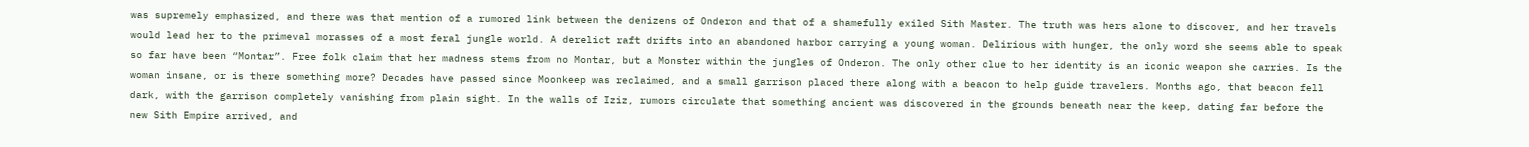was supremely emphasized, and there was that mention of a rumored link between the denizens of Onderon and that of a shamefully exiled Sith Master. The truth was hers alone to discover, and her travels would lead her to the primeval morasses of a most feral jungle world. A derelict raft drifts into an abandoned harbor carrying a young woman. Delirious with hunger, the only word she seems able to speak so far have been “Montar”. Free folk claim that her madness stems from no Montar, but a Monster within the jungles of Onderon. The only other clue to her identity is an iconic weapon she carries. Is the woman insane, or is there something more? Decades have passed since Moonkeep was reclaimed, and a small garrison placed there along with a beacon to help guide travelers. Months ago, that beacon fell dark, with the garrison completely vanishing from plain sight. In the walls of Iziz, rumors circulate that something ancient was discovered in the grounds beneath near the keep, dating far before the new Sith Empire arrived, and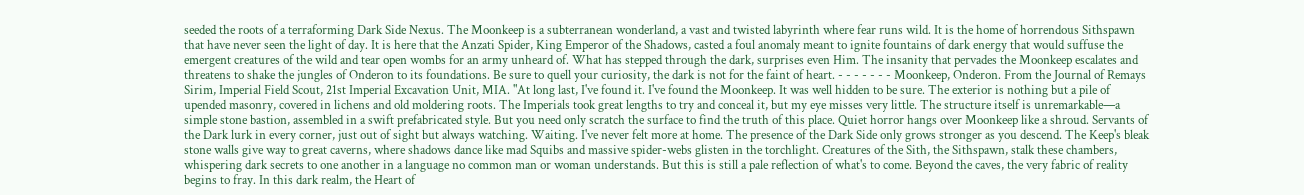seeded the roots of a terraforming Dark Side Nexus. The Moonkeep is a subterranean wonderland, a vast and twisted labyrinth where fear runs wild. It is the home of horrendous Sithspawn that have never seen the light of day. It is here that the Anzati Spider, King Emperor of the Shadows, casted a foul anomaly meant to ignite fountains of dark energy that would suffuse the emergent creatures of the wild and tear open wombs for an army unheard of. What has stepped through the dark, surprises even Him. The insanity that pervades the Moonkeep escalates and threatens to shake the jungles of Onderon to its foundations. Be sure to quell your curiosity, the dark is not for the faint of heart. - - - - - - - Moonkeep, Onderon. From the Journal of Remays Sirim, Imperial Field Scout, 21st Imperial Excavation Unit, MIA. "At long last, I've found it. I've found the Moonkeep. It was well hidden to be sure. The exterior is nothing but a pile of upended masonry, covered in lichens and old moldering roots. The Imperials took great lengths to try and conceal it, but my eye misses very little. The structure itself is unremarkable—a simple stone bastion, assembled in a swift prefabricated style. But you need only scratch the surface to find the truth of this place. Quiet horror hangs over Moonkeep like a shroud. Servants of the Dark lurk in every corner, just out of sight but always watching. Waiting. I've never felt more at home. The presence of the Dark Side only grows stronger as you descend. The Keep's bleak stone walls give way to great caverns, where shadows dance like mad Squibs and massive spider-webs glisten in the torchlight. Creatures of the Sith, the Sithspawn, stalk these chambers, whispering dark secrets to one another in a language no common man or woman understands. But this is still a pale reflection of what's to come. Beyond the caves, the very fabric of reality begins to fray. In this dark realm, the Heart of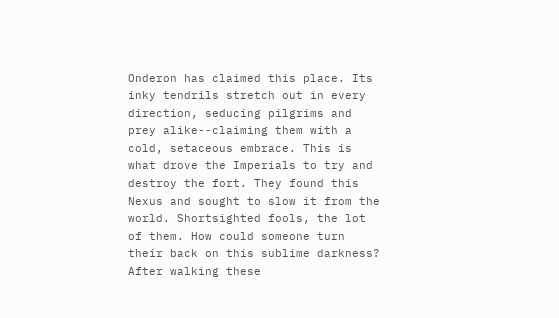Onderon has claimed this place. Its inky tendrils stretch out in every direction, seducing pilgrims and prey alike--claiming them with a cold, setaceous embrace. This is what drove the Imperials to try and destroy the fort. They found this Nexus and sought to slow it from the world. Shortsighted fools, the lot of them. How could someone turn their back on this sublime darkness? After walking these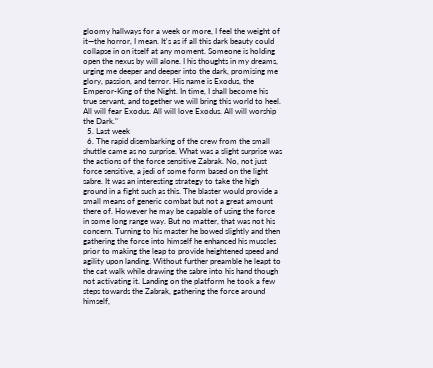gloomy hallways for a week or more, I feel the weight of it—the horror, I mean. It's as if all this dark beauty could collapse in on itself at any moment. Someone is holding open the nexus by will alone. I his thoughts in my dreams, urging me deeper and deeper into the dark, promising me glory, passion, and terror. His name is Exodus, the Emperor-King of the Night. In time, I shall become his true servant, and together we will bring this world to heel. All will fear Exodus. All will love Exodus. All will worship the Dark."
  5. Last week
  6. The rapid disembarking of the crew from the small shuttle came as no surprise. What was a slight surprise was the actions of the force sensitive Zabrak. No, not just force sensitive, a jedi of some form based on the light sabre. It was an interesting strategy to take the high ground in a fight such as this. The blaster would provide a small means of generic combat but not a great amount there of. However he may be capable of using the force in some long range way. But no matter, that was not his concern. Turning to his master he bowed slightly and then gathering the force into himself he enhanced his muscles prior to making the leap to provide heightened speed and agility upon landing. Without further preamble he leapt to the cat walk while drawing the sabre into his hand though not activating it. Landing on the platform he took a few steps towards the Zabrak, gathering the force around himself,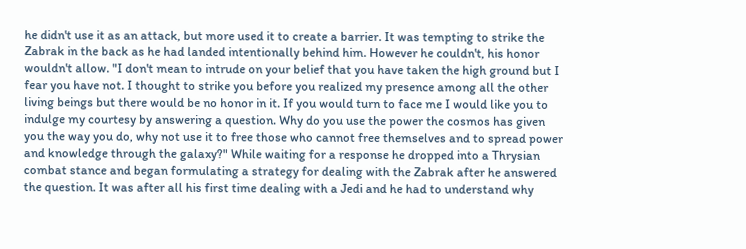he didn't use it as an attack, but more used it to create a barrier. It was tempting to strike the Zabrak in the back as he had landed intentionally behind him. However he couldn't, his honor wouldn't allow. "I don't mean to intrude on your belief that you have taken the high ground but I fear you have not. I thought to strike you before you realized my presence among all the other living beings but there would be no honor in it. If you would turn to face me I would like you to indulge my courtesy by answering a question. Why do you use the power the cosmos has given you the way you do, why not use it to free those who cannot free themselves and to spread power and knowledge through the galaxy?" While waiting for a response he dropped into a Thrysian combat stance and began formulating a strategy for dealing with the Zabrak after he answered the question. It was after all his first time dealing with a Jedi and he had to understand why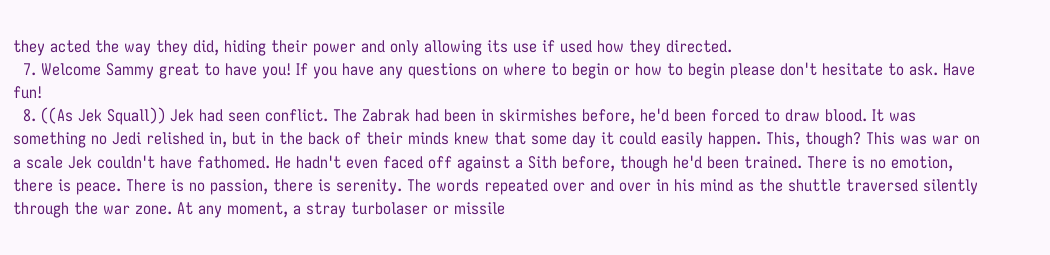they acted the way they did, hiding their power and only allowing its use if used how they directed.
  7. Welcome Sammy great to have you! If you have any questions on where to begin or how to begin please don't hesitate to ask. Have fun!
  8. ((As Jek Squall)) Jek had seen conflict. The Zabrak had been in skirmishes before, he'd been forced to draw blood. It was something no Jedi relished in, but in the back of their minds knew that some day it could easily happen. This, though? This was war on a scale Jek couldn't have fathomed. He hadn't even faced off against a Sith before, though he'd been trained. There is no emotion, there is peace. There is no passion, there is serenity. The words repeated over and over in his mind as the shuttle traversed silently through the war zone. At any moment, a stray turbolaser or missile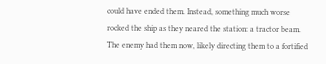could have ended them. Instead, something much worse rocked the ship as they neared the station: a tractor beam. The enemy had them now, likely directing them to a fortified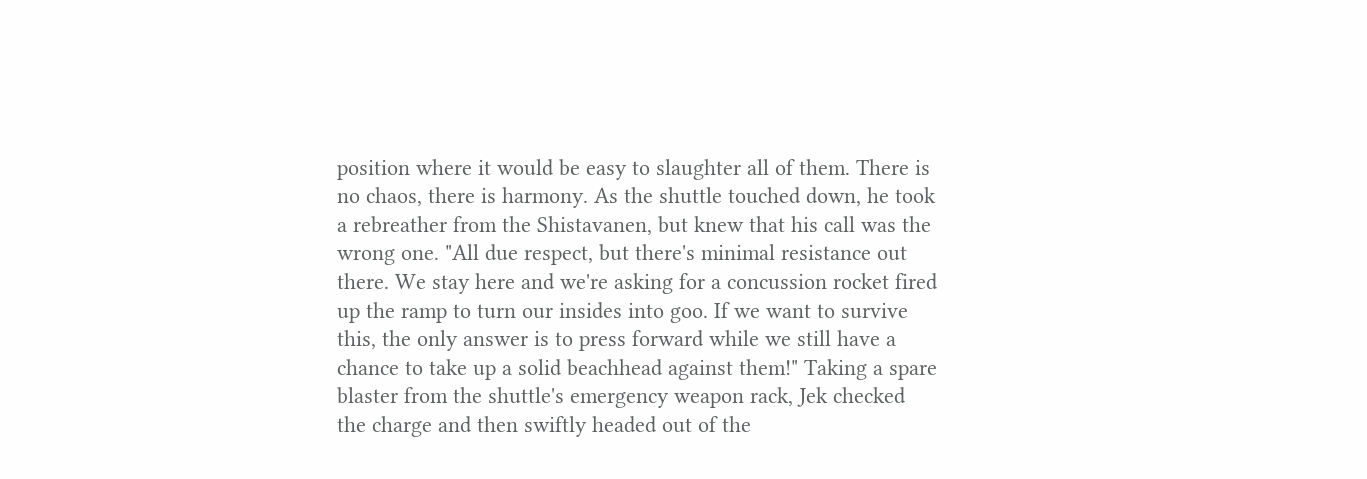position where it would be easy to slaughter all of them. There is no chaos, there is harmony. As the shuttle touched down, he took a rebreather from the Shistavanen, but knew that his call was the wrong one. "All due respect, but there's minimal resistance out there. We stay here and we're asking for a concussion rocket fired up the ramp to turn our insides into goo. If we want to survive this, the only answer is to press forward while we still have a chance to take up a solid beachhead against them!" Taking a spare blaster from the shuttle's emergency weapon rack, Jek checked the charge and then swiftly headed out of the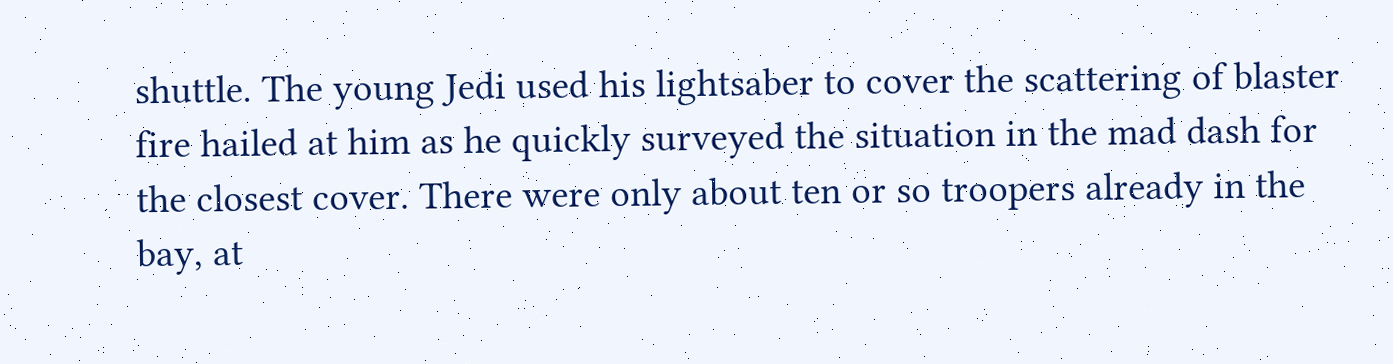shuttle. The young Jedi used his lightsaber to cover the scattering of blaster fire hailed at him as he quickly surveyed the situation in the mad dash for the closest cover. There were only about ten or so troopers already in the bay, at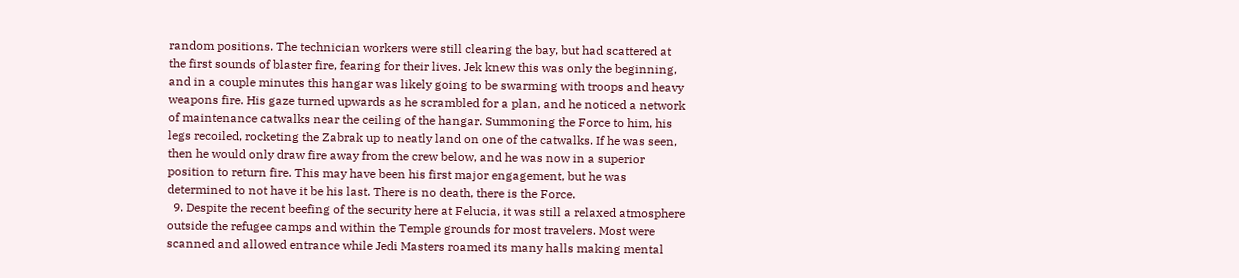random positions. The technician workers were still clearing the bay, but had scattered at the first sounds of blaster fire, fearing for their lives. Jek knew this was only the beginning, and in a couple minutes this hangar was likely going to be swarming with troops and heavy weapons fire. His gaze turned upwards as he scrambled for a plan, and he noticed a network of maintenance catwalks near the ceiling of the hangar. Summoning the Force to him, his legs recoiled, rocketing the Zabrak up to neatly land on one of the catwalks. If he was seen, then he would only draw fire away from the crew below, and he was now in a superior position to return fire. This may have been his first major engagement, but he was determined to not have it be his last. There is no death, there is the Force.
  9. Despite the recent beefing of the security here at Felucia, it was still a relaxed atmosphere outside the refugee camps and within the Temple grounds for most travelers. Most were scanned and allowed entrance while Jedi Masters roamed its many halls making mental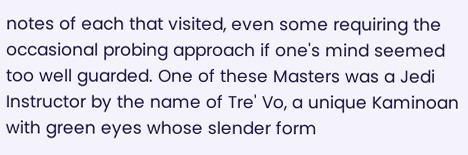notes of each that visited, even some requiring the occasional probing approach if one's mind seemed too well guarded. One of these Masters was a Jedi Instructor by the name of Tre' Vo, a unique Kaminoan with green eyes whose slender form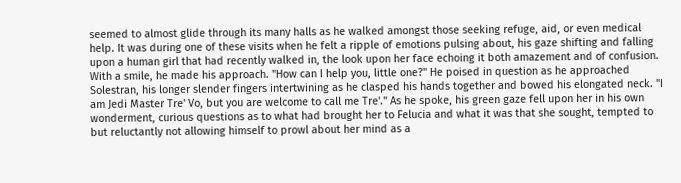seemed to almost glide through its many halls as he walked amongst those seeking refuge, aid, or even medical help. It was during one of these visits when he felt a ripple of emotions pulsing about, his gaze shifting and falling upon a human girl that had recently walked in, the look upon her face echoing it both amazement and of confusion. With a smile, he made his approach. "How can I help you, little one?" He poised in question as he approached Solestran, his longer slender fingers intertwining as he clasped his hands together and bowed his elongated neck. "I am Jedi Master Tre' Vo, but you are welcome to call me Tre'." As he spoke, his green gaze fell upon her in his own wonderment, curious questions as to what had brought her to Felucia and what it was that she sought, tempted to but reluctantly not allowing himself to prowl about her mind as a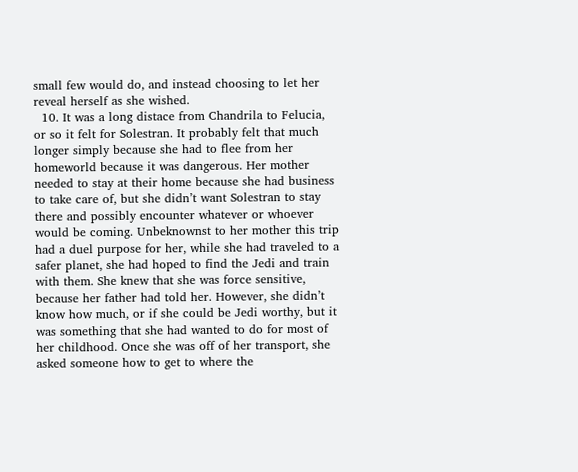small few would do, and instead choosing to let her reveal herself as she wished.
  10. It was a long distace from Chandrila to Felucia, or so it felt for Solestran. It probably felt that much longer simply because she had to flee from her homeworld because it was dangerous. Her mother needed to stay at their home because she had business to take care of, but she didn’t want Solestran to stay there and possibly encounter whatever or whoever would be coming. Unbeknownst to her mother this trip had a duel purpose for her, while she had traveled to a safer planet, she had hoped to find the Jedi and train with them. She knew that she was force sensitive, because her father had told her. However, she didn’t know how much, or if she could be Jedi worthy, but it was something that she had wanted to do for most of her childhood. Once she was off of her transport, she asked someone how to get to where the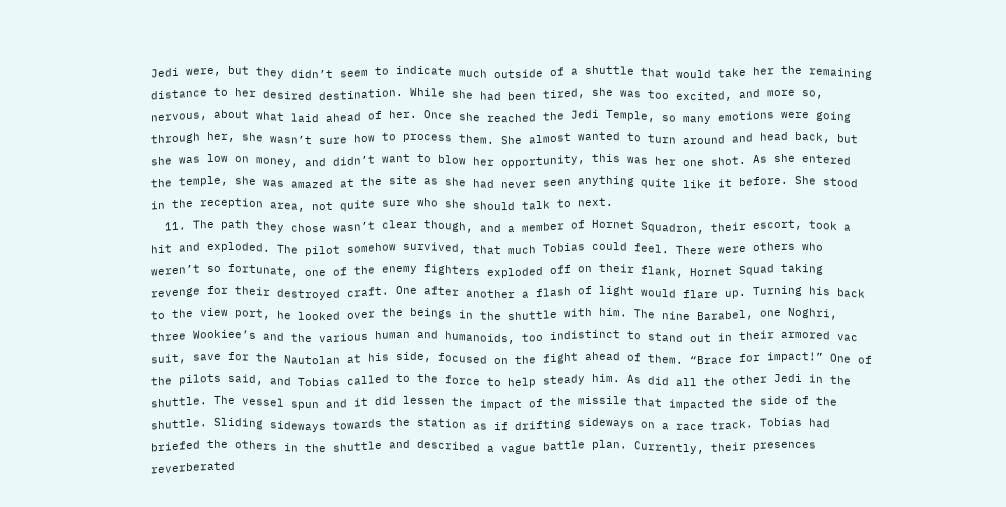Jedi were, but they didn’t seem to indicate much outside of a shuttle that would take her the remaining distance to her desired destination. While she had been tired, she was too excited, and more so, nervous, about what laid ahead of her. Once she reached the Jedi Temple, so many emotions were going through her, she wasn’t sure how to process them. She almost wanted to turn around and head back, but she was low on money, and didn’t want to blow her opportunity, this was her one shot. As she entered the temple, she was amazed at the site as she had never seen anything quite like it before. She stood in the reception area, not quite sure who she should talk to next.
  11. The path they chose wasn’t clear though, and a member of Hornet Squadron, their escort, took a hit and exploded. The pilot somehow survived, that much Tobias could feel. There were others who weren’t so fortunate, one of the enemy fighters exploded off on their flank, Hornet Squad taking revenge for their destroyed craft. One after another a flash of light would flare up. Turning his back to the view port, he looked over the beings in the shuttle with him. The nine Barabel, one Noghri, three Wookiee’s and the various human and humanoids, too indistinct to stand out in their armored vac suit, save for the Nautolan at his side, focused on the fight ahead of them. “Brace for impact!” One of the pilots said, and Tobias called to the force to help steady him. As did all the other Jedi in the shuttle. The vessel spun and it did lessen the impact of the missile that impacted the side of the shuttle. Sliding sideways towards the station as if drifting sideways on a race track. Tobias had briefed the others in the shuttle and described a vague battle plan. Currently, their presences reverberated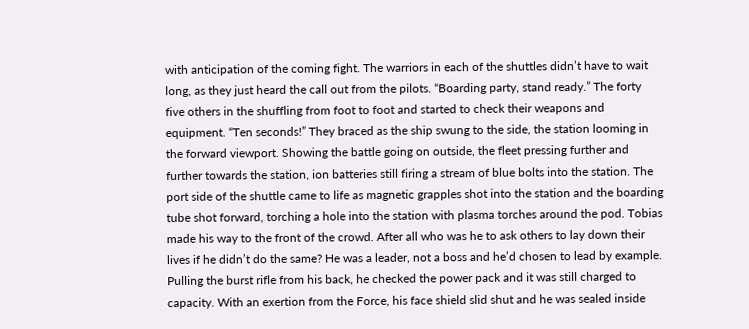with anticipation of the coming fight. The warriors in each of the shuttles didn’t have to wait long, as they just heard the call out from the pilots. “Boarding party, stand ready.” The forty five others in the shuffling from foot to foot and started to check their weapons and equipment. “Ten seconds!” They braced as the ship swung to the side, the station looming in the forward viewport. Showing the battle going on outside, the fleet pressing further and further towards the station, ion batteries still firing a stream of blue bolts into the station. The port side of the shuttle came to life as magnetic grapples shot into the station and the boarding tube shot forward, torching a hole into the station with plasma torches around the pod. Tobias made his way to the front of the crowd. After all who was he to ask others to lay down their lives if he didn’t do the same? He was a leader, not a boss and he’d chosen to lead by example. Pulling the burst rifle from his back, he checked the power pack and it was still charged to capacity. With an exertion from the Force, his face shield slid shut and he was sealed inside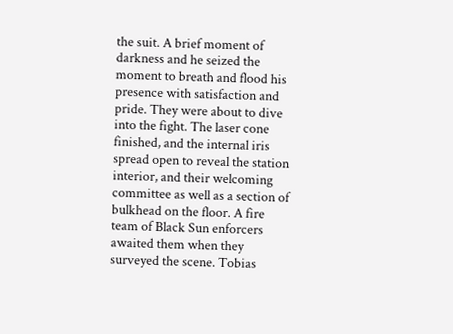the suit. A brief moment of darkness and he seized the moment to breath and flood his presence with satisfaction and pride. They were about to dive into the fight. The laser cone finished, and the internal iris spread open to reveal the station interior, and their welcoming committee as well as a section of bulkhead on the floor. A fire team of Black Sun enforcers awaited them when they surveyed the scene. Tobias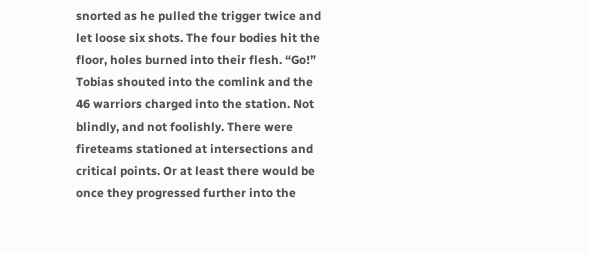snorted as he pulled the trigger twice and let loose six shots. The four bodies hit the floor, holes burned into their flesh. “Go!” Tobias shouted into the comlink and the 46 warriors charged into the station. Not blindly, and not foolishly. There were fireteams stationed at intersections and critical points. Or at least there would be once they progressed further into the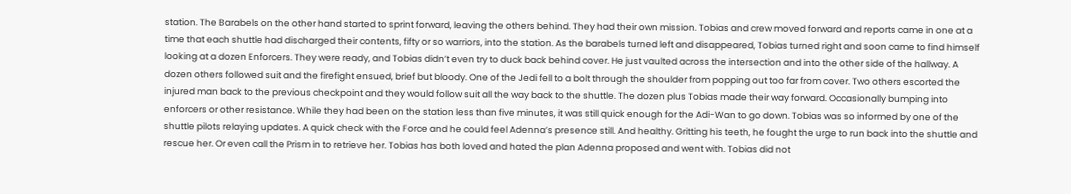station. The Barabels on the other hand started to sprint forward, leaving the others behind. They had their own mission. Tobias and crew moved forward and reports came in one at a time that each shuttle had discharged their contents, fifty or so warriors, into the station. As the barabels turned left and disappeared, Tobias turned right and soon came to find himself looking at a dozen Enforcers. They were ready, and Tobias didn’t even try to duck back behind cover. He just vaulted across the intersection and into the other side of the hallway. A dozen others followed suit and the firefight ensued, brief but bloody. One of the Jedi fell to a bolt through the shoulder from popping out too far from cover. Two others escorted the injured man back to the previous checkpoint and they would follow suit all the way back to the shuttle. The dozen plus Tobias made their way forward. Occasionally bumping into enforcers or other resistance. While they had been on the station less than five minutes, it was still quick enough for the Adi-Wan to go down. Tobias was so informed by one of the shuttle pilots relaying updates. A quick check with the Force and he could feel Adenna’s presence still. And healthy. Gritting his teeth, he fought the urge to run back into the shuttle and rescue her. Or even call the Prism in to retrieve her. Tobias has both loved and hated the plan Adenna proposed and went with. Tobias did not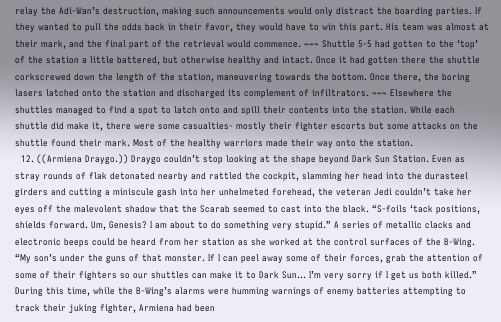relay the Adi-Wan’s destruction, making such announcements would only distract the boarding parties. If they wanted to pull the odds back in their favor, they would have to win this part. His team was almost at their mark, and the final part of the retrieval would commence. ~~~ Shuttle 5-5 had gotten to the ‘top’ of the station a little battered, but otherwise healthy and intact. Once it had gotten there the shuttle corkscrewed down the length of the station, maneuvering towards the bottom. Once there, the boring lasers latched onto the station and discharged its complement of infiltrators. ~~~ Elsewhere the shuttles managed to find a spot to latch onto and spill their contents into the station. While each shuttle did make it, there were some casualties- mostly their fighter escorts but some attacks on the shuttle found their mark. Most of the healthy warriors made their way onto the station.
  12. ((Armiena Draygo.)) Draygo couldn’t stop looking at the shape beyond Dark Sun Station. Even as stray rounds of flak detonated nearby and rattled the cockpit, slamming her head into the durasteel girders and cutting a miniscule gash into her unhelmeted forehead, the veteran Jedi couldn’t take her eyes off the malevolent shadow that the Scarab seemed to cast into the black. “S-foils ‘tack positions, shields forward. Um, Genesis? I am about to do something very stupid.” A series of metallic clacks and electronic beeps could be heard from her station as she worked at the control surfaces of the B-Wing. “My son’s under the guns of that monster. If I can peel away some of their forces, grab the attention of some of their fighters so our shuttles can make it to Dark Sun… I’m very sorry if I get us both killed.” During this time, while the B-Wing’s alarms were humming warnings of enemy batteries attempting to track their juking fighter, Armiena had been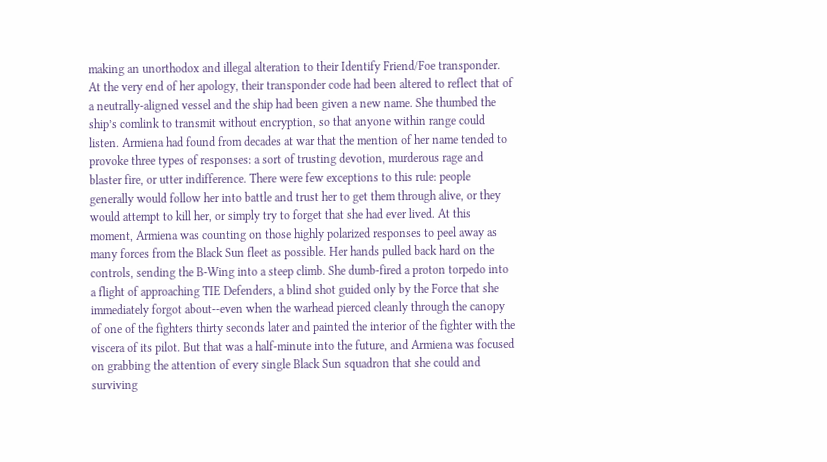making an unorthodox and illegal alteration to their Identify Friend/Foe transponder. At the very end of her apology, their transponder code had been altered to reflect that of a neutrally-aligned vessel and the ship had been given a new name. She thumbed the ship’s comlink to transmit without encryption, so that anyone within range could listen. Armiena had found from decades at war that the mention of her name tended to provoke three types of responses: a sort of trusting devotion, murderous rage and blaster fire, or utter indifference. There were few exceptions to this rule: people generally would follow her into battle and trust her to get them through alive, or they would attempt to kill her, or simply try to forget that she had ever lived. At this moment, Armiena was counting on those highly polarized responses to peel away as many forces from the Black Sun fleet as possible. Her hands pulled back hard on the controls, sending the B-Wing into a steep climb. She dumb-fired a proton torpedo into a flight of approaching TIE Defenders, a blind shot guided only by the Force that she immediately forgot about--even when the warhead pierced cleanly through the canopy of one of the fighters thirty seconds later and painted the interior of the fighter with the viscera of its pilot. But that was a half-minute into the future, and Armiena was focused on grabbing the attention of every single Black Sun squadron that she could and surviving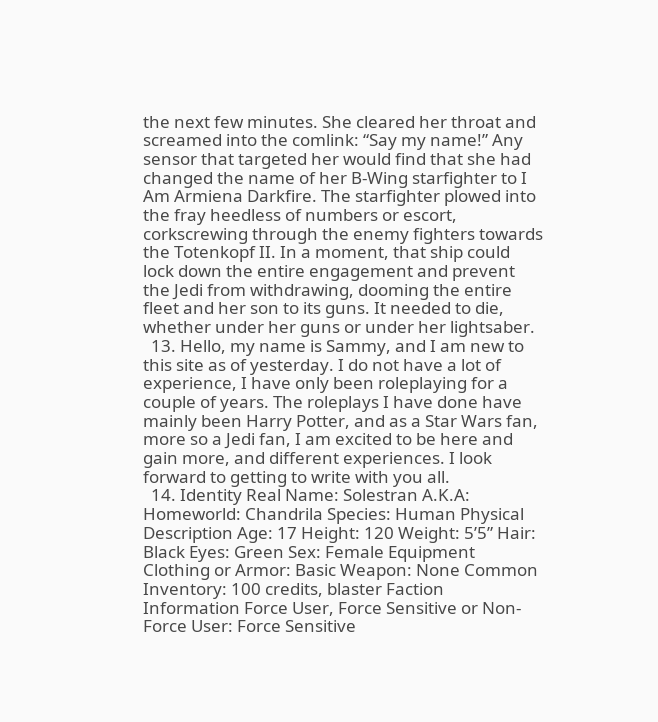the next few minutes. She cleared her throat and screamed into the comlink: “Say my name!” Any sensor that targeted her would find that she had changed the name of her B-Wing starfighter to I Am Armiena Darkfire. The starfighter plowed into the fray heedless of numbers or escort, corkscrewing through the enemy fighters towards the Totenkopf II. In a moment, that ship could lock down the entire engagement and prevent the Jedi from withdrawing, dooming the entire fleet and her son to its guns. It needed to die, whether under her guns or under her lightsaber.
  13. Hello, my name is Sammy, and I am new to this site as of yesterday. I do not have a lot of experience, I have only been roleplaying for a couple of years. The roleplays I have done have mainly been Harry Potter, and as a Star Wars fan, more so a Jedi fan, I am excited to be here and gain more, and different experiences. I look forward to getting to write with you all.
  14. Identity Real Name: Solestran A.K.A: Homeworld: Chandrila Species: Human Physical Description Age: 17 Height: 120 Weight: 5’5” Hair: Black Eyes: Green Sex: Female Equipment Clothing or Armor: Basic Weapon: None Common Inventory: 100 credits, blaster Faction Information Force User, Force Sensitive or Non-Force User: Force Sensitive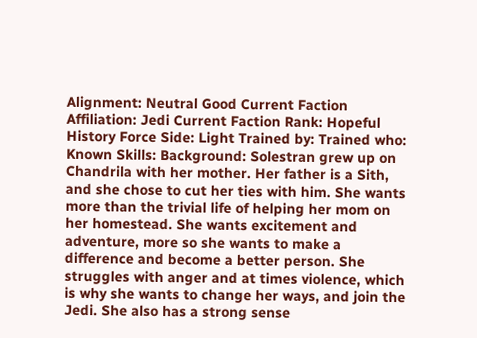Alignment: Neutral Good Current Faction Affiliation: Jedi Current Faction Rank: Hopeful History Force Side: Light Trained by: Trained who: Known Skills: Background: Solestran grew up on Chandrila with her mother. Her father is a Sith, and she chose to cut her ties with him. She wants more than the trivial life of helping her mom on her homestead. She wants excitement and adventure, more so she wants to make a difference and become a better person. She struggles with anger and at times violence, which is why she wants to change her ways, and join the Jedi. She also has a strong sense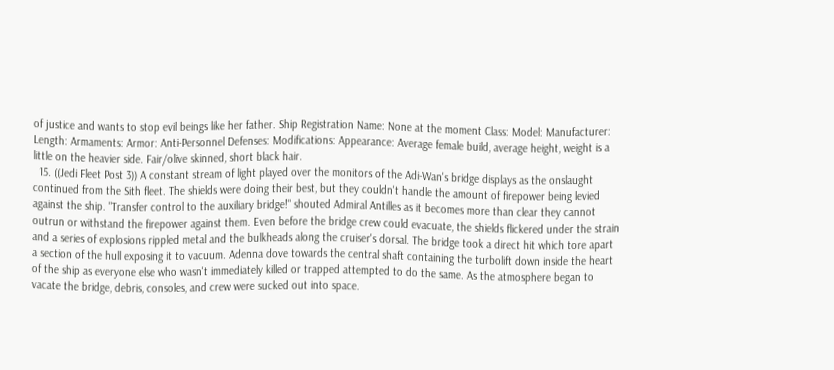of justice and wants to stop evil beings like her father. Ship Registration Name: None at the moment Class: Model: Manufacturer: Length: Armaments: Armor: Anti-Personnel Defenses: Modifications: Appearance: Average female build, average height, weight is a little on the heavier side. Fair/olive skinned, short black hair.
  15. ((Jedi Fleet Post 3)) A constant stream of light played over the monitors of the Adi-Wan's bridge displays as the onslaught continued from the Sith fleet. The shields were doing their best, but they couldn't handle the amount of firepower being levied against the ship. "Transfer control to the auxiliary bridge!" shouted Admiral Antilles as it becomes more than clear they cannot outrun or withstand the firepower against them. Even before the bridge crew could evacuate, the shields flickered under the strain and a series of explosions rippled metal and the bulkheads along the cruiser's dorsal. The bridge took a direct hit which tore apart a section of the hull exposing it to vacuum. Adenna dove towards the central shaft containing the turbolift down inside the heart of the ship as everyone else who wasn't immediately killed or trapped attempted to do the same. As the atmosphere began to vacate the bridge, debris, consoles, and crew were sucked out into space.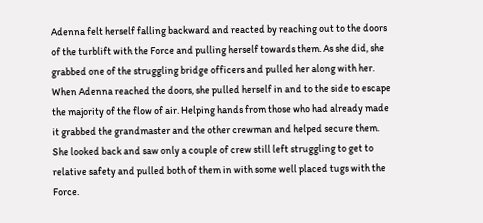Adenna felt herself falling backward and reacted by reaching out to the doors of the turblift with the Force and pulling herself towards them. As she did, she grabbed one of the struggling bridge officers and pulled her along with her. When Adenna reached the doors, she pulled herself in and to the side to escape the majority of the flow of air. Helping hands from those who had already made it grabbed the grandmaster and the other crewman and helped secure them. She looked back and saw only a couple of crew still left struggling to get to relative safety and pulled both of them in with some well placed tugs with the Force.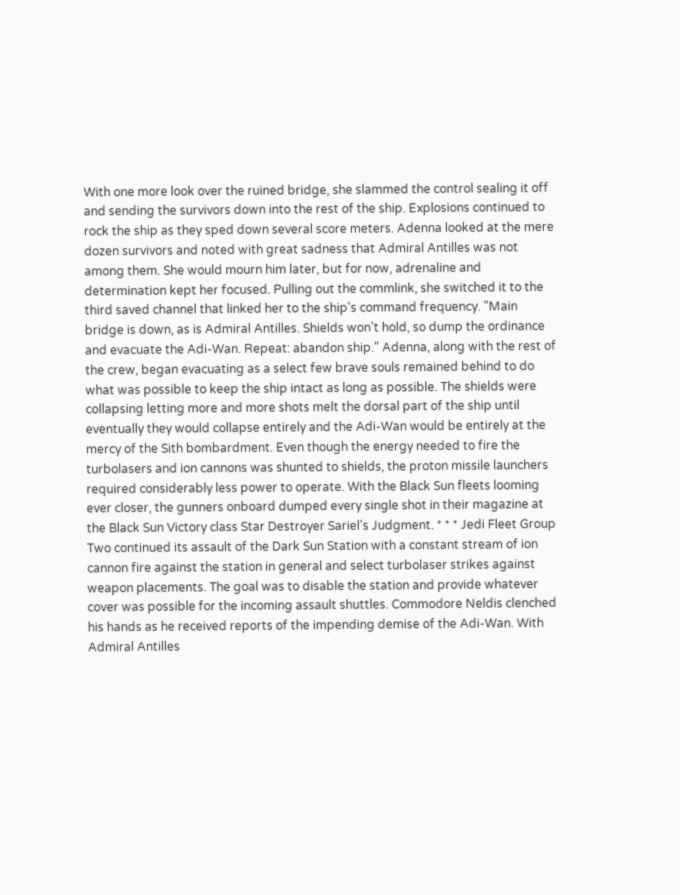With one more look over the ruined bridge, she slammed the control sealing it off and sending the survivors down into the rest of the ship. Explosions continued to rock the ship as they sped down several score meters. Adenna looked at the mere dozen survivors and noted with great sadness that Admiral Antilles was not among them. She would mourn him later, but for now, adrenaline and determination kept her focused. Pulling out the commlink, she switched it to the third saved channel that linked her to the ship's command frequency. "Main bridge is down, as is Admiral Antilles. Shields won't hold, so dump the ordinance and evacuate the Adi-Wan. Repeat: abandon ship." Adenna, along with the rest of the crew, began evacuating as a select few brave souls remained behind to do what was possible to keep the ship intact as long as possible. The shields were collapsing letting more and more shots melt the dorsal part of the ship until eventually they would collapse entirely and the Adi-Wan would be entirely at the mercy of the Sith bombardment. Even though the energy needed to fire the turbolasers and ion cannons was shunted to shields, the proton missile launchers required considerably less power to operate. With the Black Sun fleets looming ever closer, the gunners onboard dumped every single shot in their magazine at the Black Sun Victory class Star Destroyer Sariel's Judgment. * * * Jedi Fleet Group Two continued its assault of the Dark Sun Station with a constant stream of ion cannon fire against the station in general and select turbolaser strikes against weapon placements. The goal was to disable the station and provide whatever cover was possible for the incoming assault shuttles. Commodore Neldis clenched his hands as he received reports of the impending demise of the Adi-Wan. With Admiral Antilles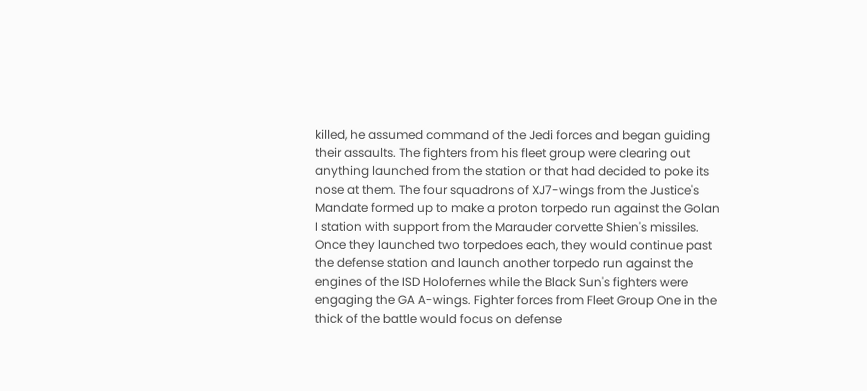killed, he assumed command of the Jedi forces and began guiding their assaults. The fighters from his fleet group were clearing out anything launched from the station or that had decided to poke its nose at them. The four squadrons of XJ7-wings from the Justice's Mandate formed up to make a proton torpedo run against the Golan I station with support from the Marauder corvette Shien's missiles. Once they launched two torpedoes each, they would continue past the defense station and launch another torpedo run against the engines of the ISD Holofernes while the Black Sun's fighters were engaging the GA A-wings. Fighter forces from Fleet Group One in the thick of the battle would focus on defense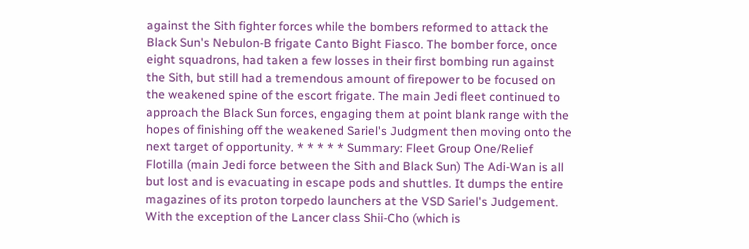against the Sith fighter forces while the bombers reformed to attack the Black Sun's Nebulon-B frigate Canto Bight Fiasco. The bomber force, once eight squadrons, had taken a few losses in their first bombing run against the Sith, but still had a tremendous amount of firepower to be focused on the weakened spine of the escort frigate. The main Jedi fleet continued to approach the Black Sun forces, engaging them at point blank range with the hopes of finishing off the weakened Sariel's Judgment then moving onto the next target of opportunity. * * * * * Summary: Fleet Group One/Relief Flotilla (main Jedi force between the Sith and Black Sun) The Adi-Wan is all but lost and is evacuating in escape pods and shuttles. It dumps the entire magazines of its proton torpedo launchers at the VSD Sariel's Judgement. With the exception of the Lancer class Shii-Cho (which is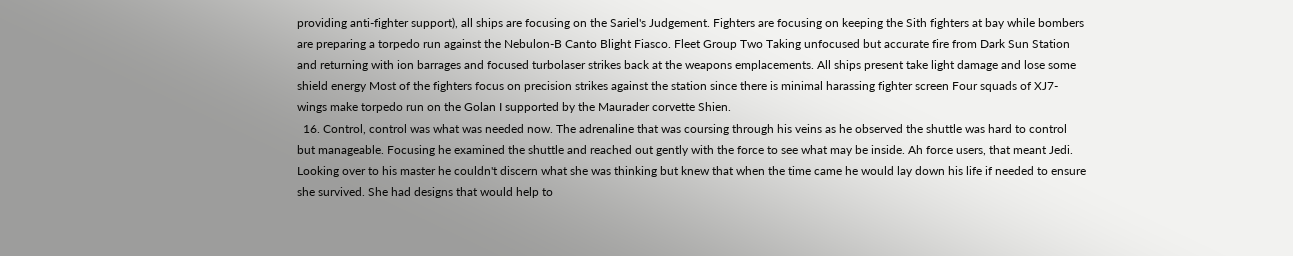providing anti-fighter support), all ships are focusing on the Sariel's Judgement. Fighters are focusing on keeping the Sith fighters at bay while bombers are preparing a torpedo run against the Nebulon-B Canto Blight Fiasco. Fleet Group Two Taking unfocused but accurate fire from Dark Sun Station and returning with ion barrages and focused turbolaser strikes back at the weapons emplacements. All ships present take light damage and lose some shield energy Most of the fighters focus on precision strikes against the station since there is minimal harassing fighter screen Four squads of XJ7-wings make torpedo run on the Golan I supported by the Maurader corvette Shien.
  16. Control, control was what was needed now. The adrenaline that was coursing through his veins as he observed the shuttle was hard to control but manageable. Focusing he examined the shuttle and reached out gently with the force to see what may be inside. Ah force users, that meant Jedi. Looking over to his master he couldn't discern what she was thinking but knew that when the time came he would lay down his life if needed to ensure she survived. She had designs that would help to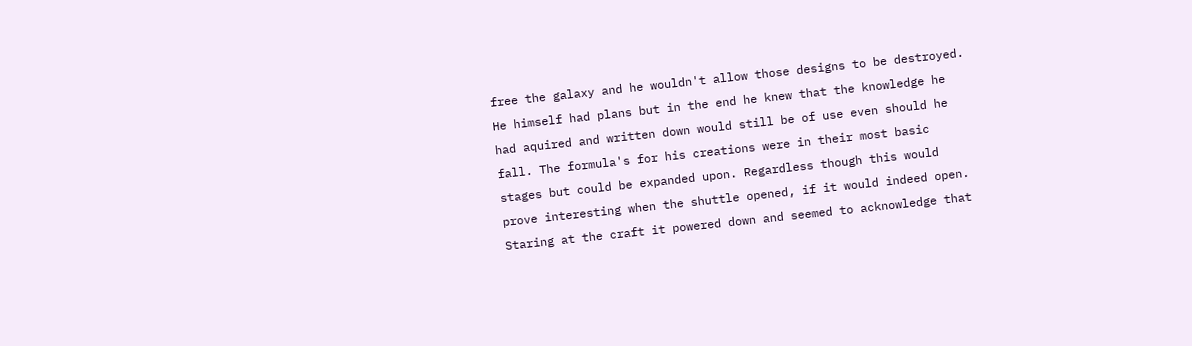free the galaxy and he wouldn't allow those designs to be destroyed. He himself had plans but in the end he knew that the knowledge he had aquired and written down would still be of use even should he fall. The formula's for his creations were in their most basic stages but could be expanded upon. Regardless though this would prove interesting when the shuttle opened, if it would indeed open. Staring at the craft it powered down and seemed to acknowledge that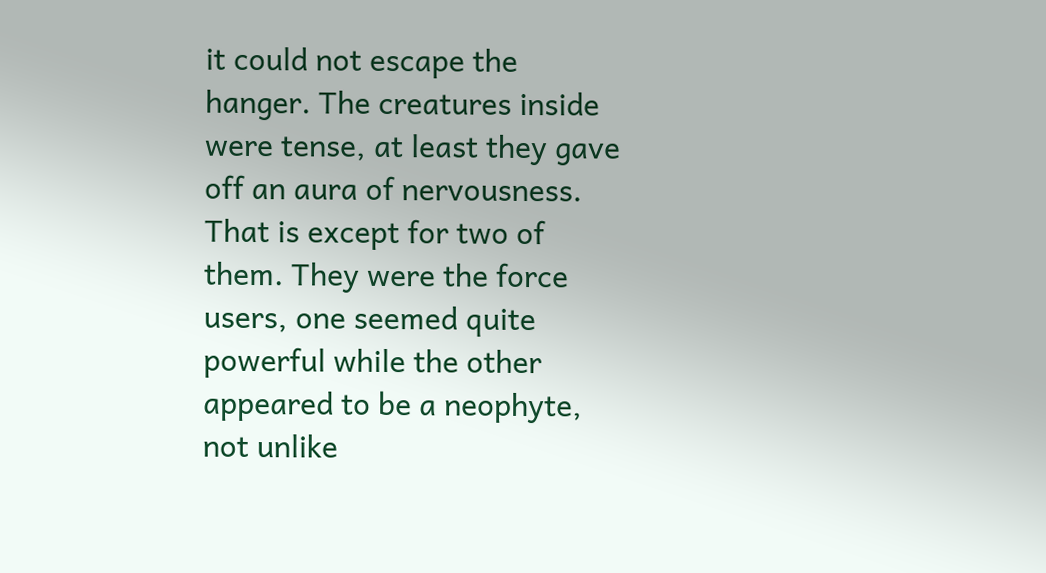it could not escape the hanger. The creatures inside were tense, at least they gave off an aura of nervousness. That is except for two of them. They were the force users, one seemed quite powerful while the other appeared to be a neophyte, not unlike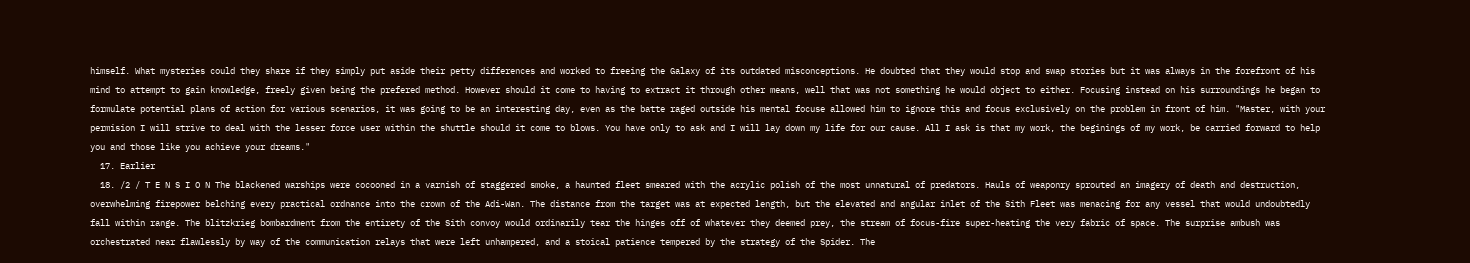himself. What mysteries could they share if they simply put aside their petty differences and worked to freeing the Galaxy of its outdated misconceptions. He doubted that they would stop and swap stories but it was always in the forefront of his mind to attempt to gain knowledge, freely given being the prefered method. However should it come to having to extract it through other means, well that was not something he would object to either. Focusing instead on his surroundings he began to formulate potential plans of action for various scenarios, it was going to be an interesting day, even as the batte raged outside his mental focuse allowed him to ignore this and focus exclusively on the problem in front of him. "Master, with your permision I will strive to deal with the lesser force user within the shuttle should it come to blows. You have only to ask and I will lay down my life for our cause. All I ask is that my work, the beginings of my work, be carried forward to help you and those like you achieve your dreams."
  17. Earlier
  18. /2 / T E N S I O N The blackened warships were cocooned in a varnish of staggered smoke, a haunted fleet smeared with the acrylic polish of the most unnatural of predators. Hauls of weaponry sprouted an imagery of death and destruction, overwhelming firepower belching every practical ordnance into the crown of the Adi-Wan. The distance from the target was at expected length, but the elevated and angular inlet of the Sith Fleet was menacing for any vessel that would undoubtedly fall within range. The blitzkrieg bombardment from the entirety of the Sith convoy would ordinarily tear the hinges off of whatever they deemed prey, the stream of focus-fire super-heating the very fabric of space. The surprise ambush was orchestrated near flawlessly by way of the communication relays that were left unhampered, and a stoical patience tempered by the strategy of the Spider. The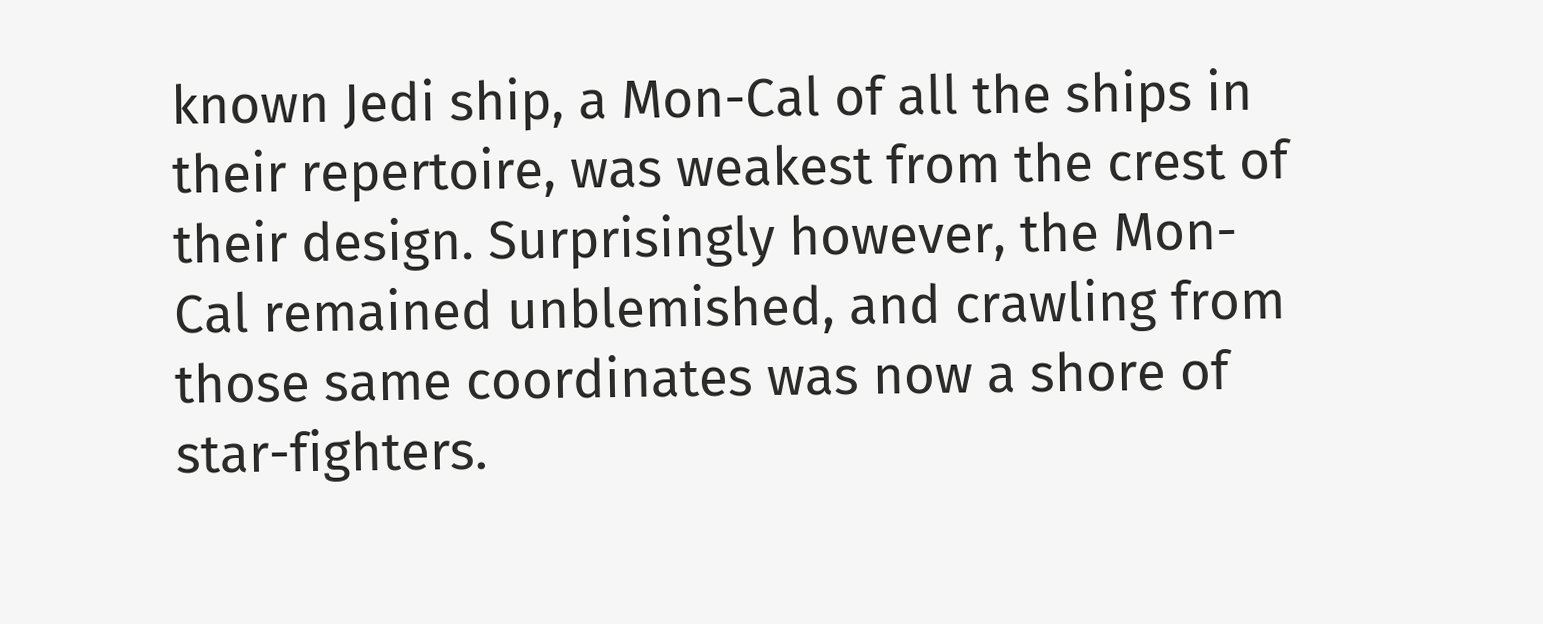known Jedi ship, a Mon-Cal of all the ships in their repertoire, was weakest from the crest of their design. Surprisingly however, the Mon-Cal remained unblemished, and crawling from those same coordinates was now a shore of star-fighters.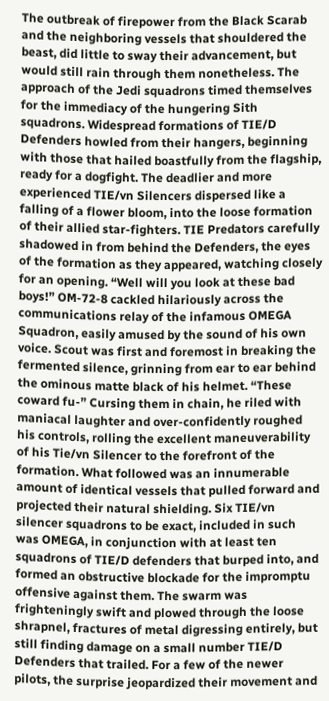The outbreak of firepower from the Black Scarab and the neighboring vessels that shouldered the beast, did little to sway their advancement, but would still rain through them nonetheless. The approach of the Jedi squadrons timed themselves for the immediacy of the hungering Sith squadrons. Widespread formations of TIE/D Defenders howled from their hangers, beginning with those that hailed boastfully from the flagship, ready for a dogfight. The deadlier and more experienced TIE/vn Silencers dispersed like a falling of a flower bloom, into the loose formation of their allied star-fighters. TIE Predators carefully shadowed in from behind the Defenders, the eyes of the formation as they appeared, watching closely for an opening. “Well will you look at these bad boys!” OM-72-8 cackled hilariously across the communications relay of the infamous OMEGA Squadron, easily amused by the sound of his own voice. Scout was first and foremost in breaking the fermented silence, grinning from ear to ear behind the ominous matte black of his helmet. “These coward fu-” Cursing them in chain, he riled with maniacal laughter and over-confidently roughed his controls, rolling the excellent maneuverability of his Tie/vn Silencer to the forefront of the formation. What followed was an innumerable amount of identical vessels that pulled forward and projected their natural shielding. Six TIE/vn silencer squadrons to be exact, included in such was OMEGA, in conjunction with at least ten squadrons of TIE/D defenders that burped into, and formed an obstructive blockade for the impromptu offensive against them. The swarm was frighteningly swift and plowed through the loose shrapnel, fractures of metal digressing entirely, but still finding damage on a small number TIE/D Defenders that trailed. For a few of the newer pilots, the surprise jeopardized their movement and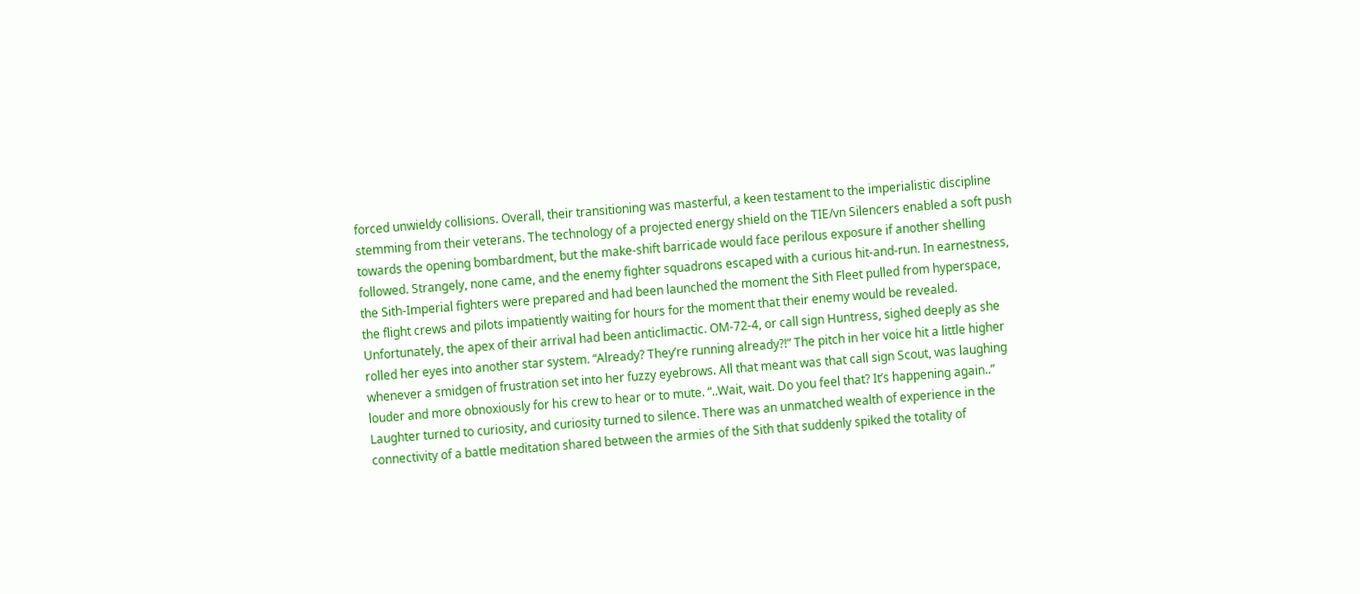forced unwieldy collisions. Overall, their transitioning was masterful, a keen testament to the imperialistic discipline stemming from their veterans. The technology of a projected energy shield on the TIE/vn Silencers enabled a soft push towards the opening bombardment, but the make-shift barricade would face perilous exposure if another shelling followed. Strangely, none came, and the enemy fighter squadrons escaped with a curious hit-and-run. In earnestness, the Sith-Imperial fighters were prepared and had been launched the moment the Sith Fleet pulled from hyperspace, the flight crews and pilots impatiently waiting for hours for the moment that their enemy would be revealed. Unfortunately, the apex of their arrival had been anticlimactic. OM-72-4, or call sign Huntress, sighed deeply as she rolled her eyes into another star system. “Already? They’re running already?!” The pitch in her voice hit a little higher whenever a smidgen of frustration set into her fuzzy eyebrows. All that meant was that call sign Scout, was laughing louder and more obnoxiously for his crew to hear or to mute. “..Wait, wait. Do you feel that? It’s happening again..” Laughter turned to curiosity, and curiosity turned to silence. There was an unmatched wealth of experience in the connectivity of a battle meditation shared between the armies of the Sith that suddenly spiked the totality of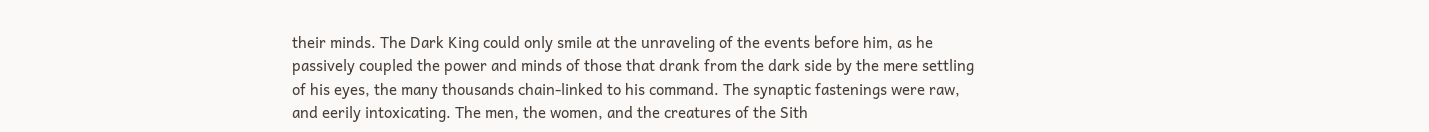their minds. The Dark King could only smile at the unraveling of the events before him, as he passively coupled the power and minds of those that drank from the dark side by the mere settling of his eyes, the many thousands chain-linked to his command. The synaptic fastenings were raw, and eerily intoxicating. The men, the women, and the creatures of the Sith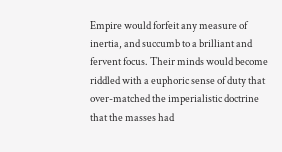Empire would forfeit any measure of inertia, and succumb to a brilliant and fervent focus. Their minds would become riddled with a euphoric sense of duty that over-matched the imperialistic doctrine that the masses had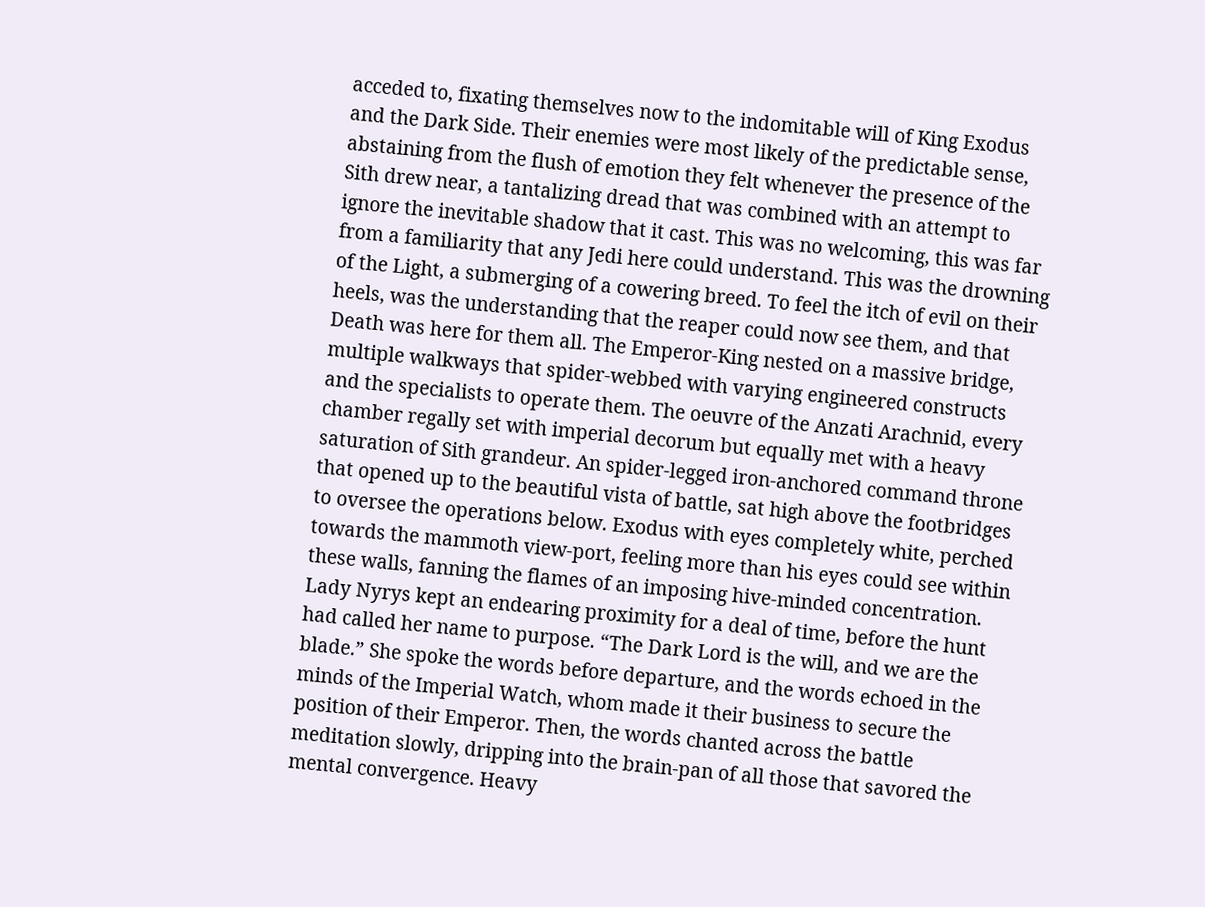acceded to, fixating themselves now to the indomitable will of King Exodus and the Dark Side. Their enemies were most likely of the predictable sense, abstaining from the flush of emotion they felt whenever the presence of the Sith drew near, a tantalizing dread that was combined with an attempt to ignore the inevitable shadow that it cast. This was no welcoming, this was far from a familiarity that any Jedi here could understand. This was the drowning of the Light, a submerging of a cowering breed. To feel the itch of evil on their heels, was the understanding that the reaper could now see them, and that Death was here for them all. The Emperor-King nested on a massive bridge, multiple walkways that spider-webbed with varying engineered constructs and the specialists to operate them. The oeuvre of the Anzati Arachnid, every chamber regally set with imperial decorum but equally met with a heavy saturation of Sith grandeur. An spider-legged iron-anchored command throne that opened up to the beautiful vista of battle, sat high above the footbridges to oversee the operations below. Exodus with eyes completely white, perched towards the mammoth view-port, feeling more than his eyes could see within these walls, fanning the flames of an imposing hive-minded concentration. Lady Nyrys kept an endearing proximity for a deal of time, before the hunt had called her name to purpose. “The Dark Lord is the will, and we are the blade.” She spoke the words before departure, and the words echoed in the minds of the Imperial Watch, whom made it their business to secure the position of their Emperor. Then, the words chanted across the battle meditation slowly, dripping into the brain-pan of all those that savored the mental convergence. Heavy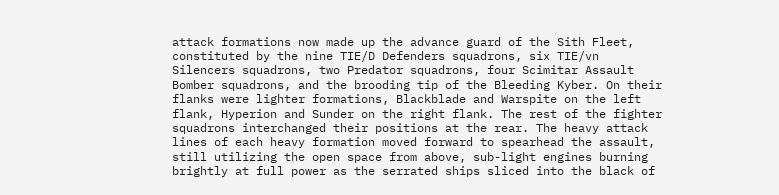attack formations now made up the advance guard of the Sith Fleet, constituted by the nine TIE/D Defenders squadrons, six TIE/vn Silencers squadrons, two Predator squadrons, four Scimitar Assault Bomber squadrons, and the brooding tip of the Bleeding Kyber. On their flanks were lighter formations, Blackblade and Warspite on the left flank, Hyperion and Sunder on the right flank. The rest of the fighter squadrons interchanged their positions at the rear. The heavy attack lines of each heavy formation moved forward to spearhead the assault, still utilizing the open space from above, sub-light engines burning brightly at full power as the serrated ships sliced into the black of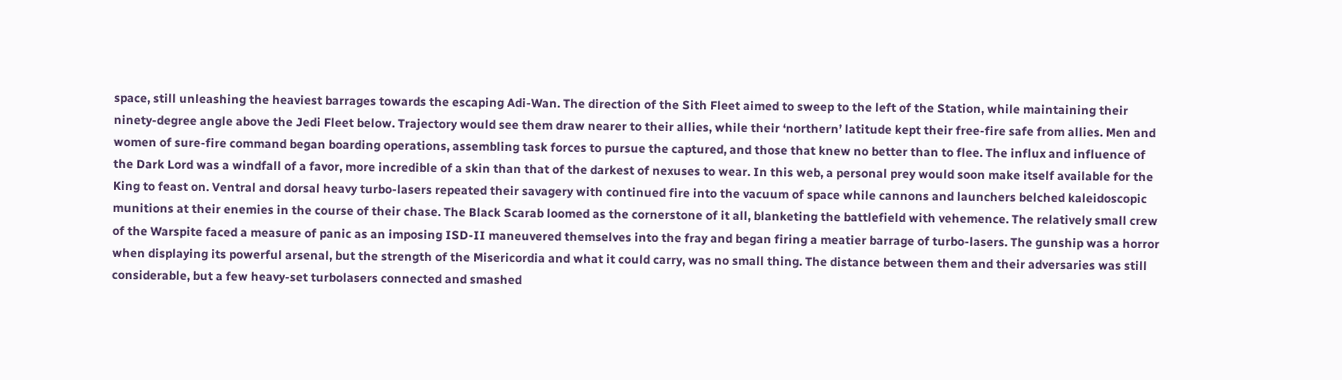space, still unleashing the heaviest barrages towards the escaping Adi-Wan. The direction of the Sith Fleet aimed to sweep to the left of the Station, while maintaining their ninety-degree angle above the Jedi Fleet below. Trajectory would see them draw nearer to their allies, while their ‘northern’ latitude kept their free-fire safe from allies. Men and women of sure-fire command began boarding operations, assembling task forces to pursue the captured, and those that knew no better than to flee. The influx and influence of the Dark Lord was a windfall of a favor, more incredible of a skin than that of the darkest of nexuses to wear. In this web, a personal prey would soon make itself available for the King to feast on. Ventral and dorsal heavy turbo-lasers repeated their savagery with continued fire into the vacuum of space while cannons and launchers belched kaleidoscopic munitions at their enemies in the course of their chase. The Black Scarab loomed as the cornerstone of it all, blanketing the battlefield with vehemence. The relatively small crew of the Warspite faced a measure of panic as an imposing ISD-II maneuvered themselves into the fray and began firing a meatier barrage of turbo-lasers. The gunship was a horror when displaying its powerful arsenal, but the strength of the Misericordia and what it could carry, was no small thing. The distance between them and their adversaries was still considerable, but a few heavy-set turbolasers connected and smashed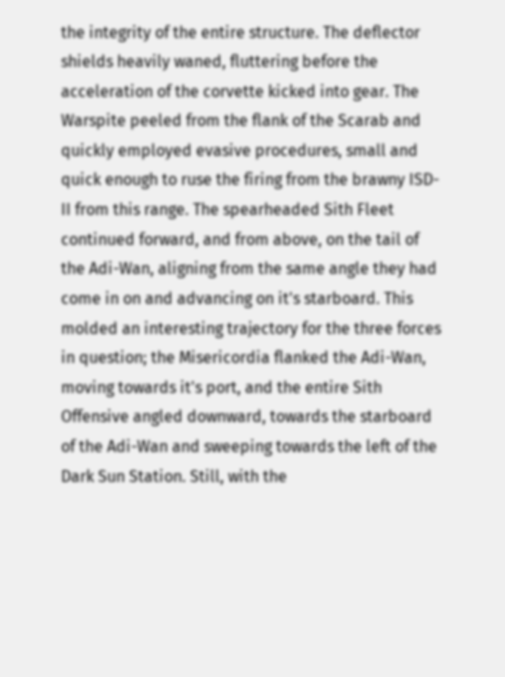the integrity of the entire structure. The deflector shields heavily waned, fluttering before the acceleration of the corvette kicked into gear. The Warspite peeled from the flank of the Scarab and quickly employed evasive procedures, small and quick enough to ruse the firing from the brawny ISD-II from this range. The spearheaded Sith Fleet continued forward, and from above, on the tail of the Adi-Wan, aligning from the same angle they had come in on and advancing on it's starboard. This molded an interesting trajectory for the three forces in question; the Misericordia flanked the Adi-Wan, moving towards it's port, and the entire Sith Offensive angled downward, towards the starboard of the Adi-Wan and sweeping towards the left of the Dark Sun Station. Still, with the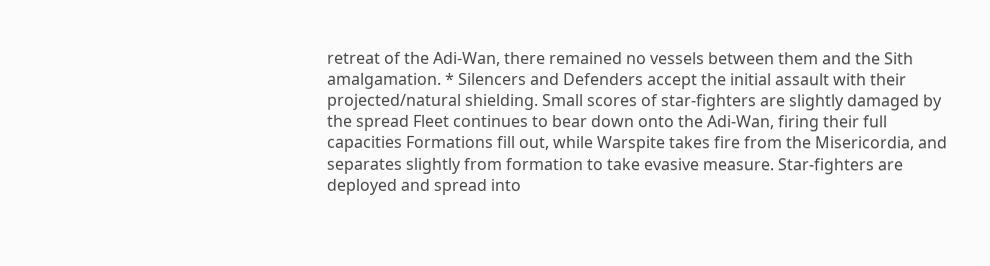retreat of the Adi-Wan, there remained no vessels between them and the Sith amalgamation. * Silencers and Defenders accept the initial assault with their projected/natural shielding. Small scores of star-fighters are slightly damaged by the spread Fleet continues to bear down onto the Adi-Wan, firing their full capacities Formations fill out, while Warspite takes fire from the Misericordia, and separates slightly from formation to take evasive measure. Star-fighters are deployed and spread into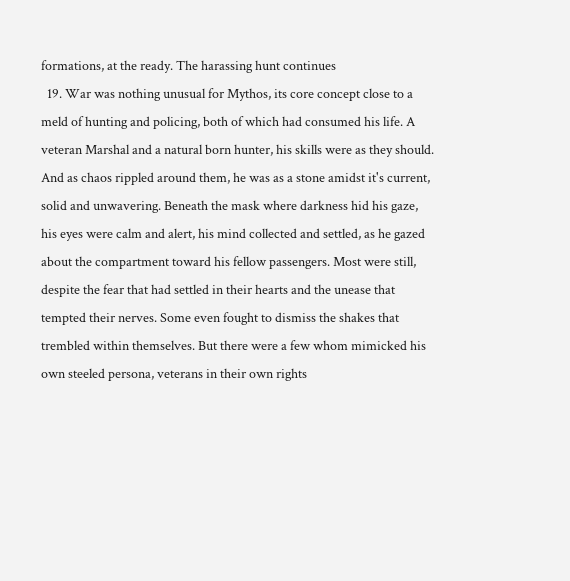formations, at the ready. The harassing hunt continues
  19. War was nothing unusual for Mythos, its core concept close to a meld of hunting and policing, both of which had consumed his life. A veteran Marshal and a natural born hunter, his skills were as they should. And as chaos rippled around them, he was as a stone amidst it's current, solid and unwavering. Beneath the mask where darkness hid his gaze, his eyes were calm and alert, his mind collected and settled, as he gazed about the compartment toward his fellow passengers. Most were still, despite the fear that had settled in their hearts and the unease that tempted their nerves. Some even fought to dismiss the shakes that trembled within themselves. But there were a few whom mimicked his own steeled persona, veterans in their own rights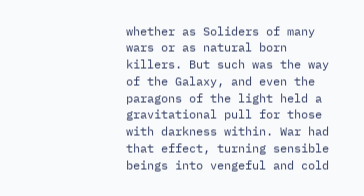whether as Soliders of many wars or as natural born killers. But such was the way of the Galaxy, and even the paragons of the light held a gravitational pull for those with darkness within. War had that effect, turning sensible beings into vengeful and cold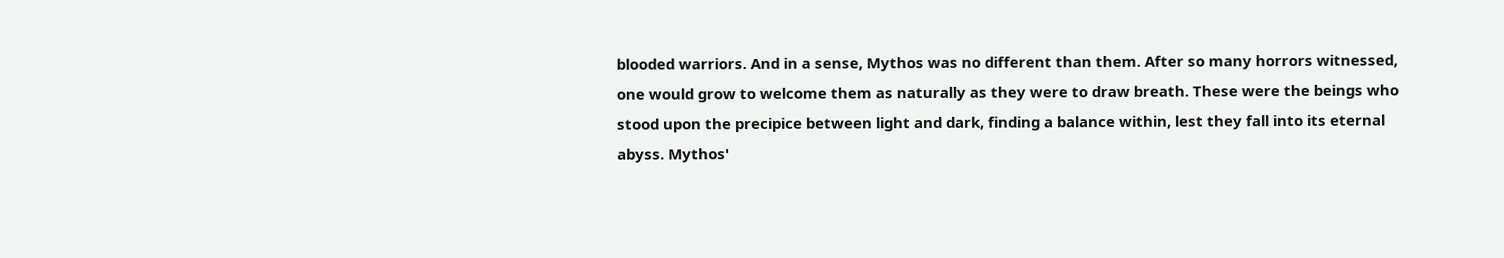blooded warriors. And in a sense, Mythos was no different than them. After so many horrors witnessed, one would grow to welcome them as naturally as they were to draw breath. These were the beings who stood upon the precipice between light and dark, finding a balance within, lest they fall into its eternal abyss. Mythos'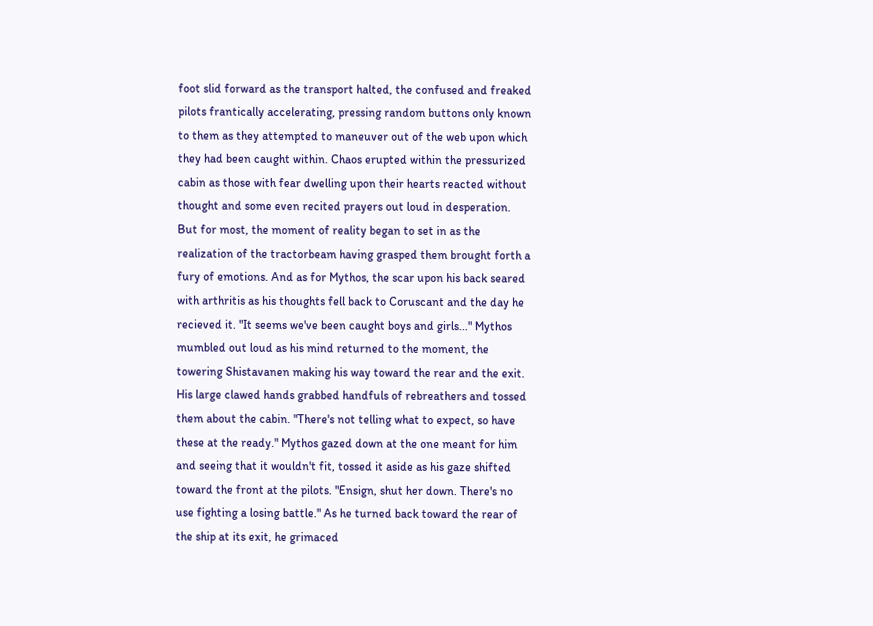foot slid forward as the transport halted, the confused and freaked pilots frantically accelerating, pressing random buttons only known to them as they attempted to maneuver out of the web upon which they had been caught within. Chaos erupted within the pressurized cabin as those with fear dwelling upon their hearts reacted without thought and some even recited prayers out loud in desperation. But for most, the moment of reality began to set in as the realization of the tractorbeam having grasped them brought forth a fury of emotions. And as for Mythos, the scar upon his back seared with arthritis as his thoughts fell back to Coruscant and the day he recieved it. "It seems we've been caught boys and girls..." Mythos mumbled out loud as his mind returned to the moment, the towering Shistavanen making his way toward the rear and the exit. His large clawed hands grabbed handfuls of rebreathers and tossed them about the cabin. "There's not telling what to expect, so have these at the ready." Mythos gazed down at the one meant for him and seeing that it wouldn't fit, tossed it aside as his gaze shifted toward the front at the pilots. "Ensign, shut her down. There's no use fighting a losing battle." As he turned back toward the rear of the ship at its exit, he grimaced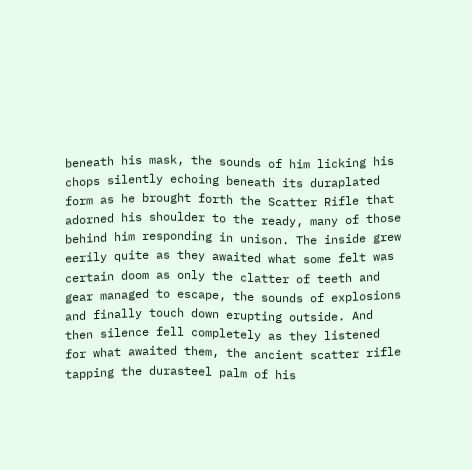beneath his mask, the sounds of him licking his chops silently echoing beneath its duraplated form as he brought forth the Scatter Rifle that adorned his shoulder to the ready, many of those behind him responding in unison. The inside grew eerily quite as they awaited what some felt was certain doom as only the clatter of teeth and gear managed to escape, the sounds of explosions and finally touch down erupting outside. And then silence fell completely as they listened for what awaited them, the ancient scatter rifle tapping the durasteel palm of his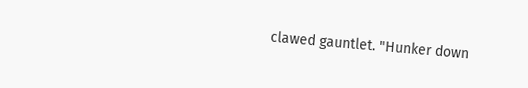clawed gauntlet. "Hunker down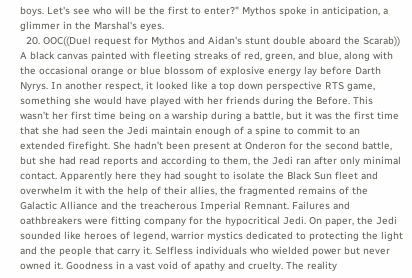boys. Let's see who will be the first to enter?" Mythos spoke in anticipation, a glimmer in the Marshal's eyes.
  20. OOC((Duel request for Mythos and Aidan's stunt double aboard the Scarab)) A black canvas painted with fleeting streaks of red, green, and blue, along with the occasional orange or blue blossom of explosive energy lay before Darth Nyrys. In another respect, it looked like a top down perspective RTS game, something she would have played with her friends during the Before. This wasn’t her first time being on a warship during a battle, but it was the first time that she had seen the Jedi maintain enough of a spine to commit to an extended firefight. She hadn’t been present at Onderon for the second battle, but she had read reports and according to them, the Jedi ran after only minimal contact. Apparently here they had sought to isolate the Black Sun fleet and overwhelm it with the help of their allies, the fragmented remains of the Galactic Alliance and the treacherous Imperial Remnant. Failures and oathbreakers were fitting company for the hypocritical Jedi. On paper, the Jedi sounded like heroes of legend, warrior mystics dedicated to protecting the light and the people that carry it. Selfless individuals who wielded power but never owned it. Goodness in a vast void of apathy and cruelty. The reality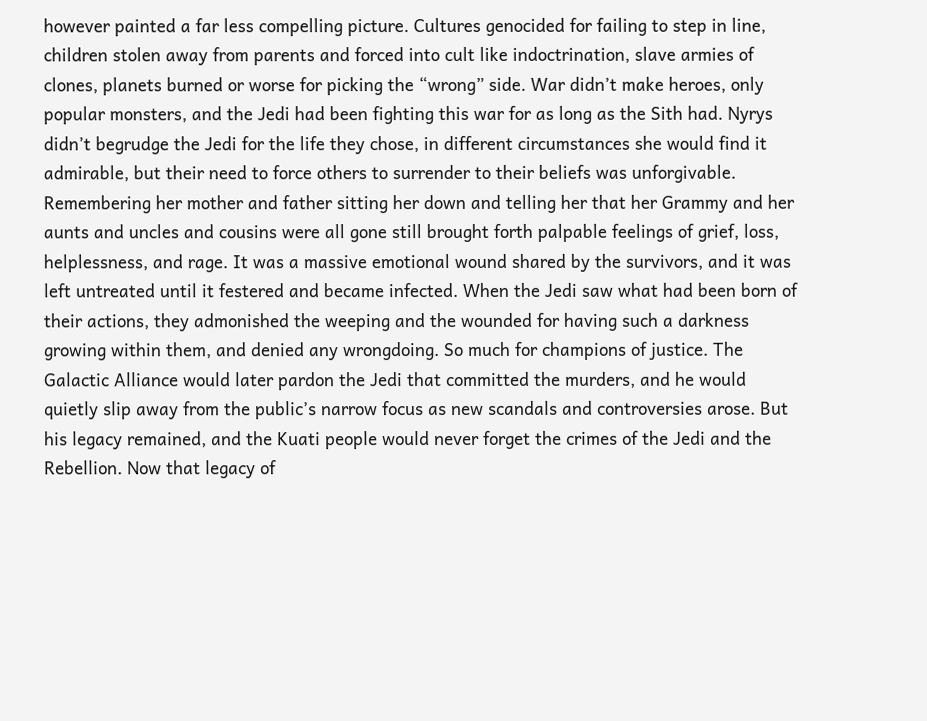however painted a far less compelling picture. Cultures genocided for failing to step in line, children stolen away from parents and forced into cult like indoctrination, slave armies of clones, planets burned or worse for picking the “wrong” side. War didn’t make heroes, only popular monsters, and the Jedi had been fighting this war for as long as the Sith had. Nyrys didn’t begrudge the Jedi for the life they chose, in different circumstances she would find it admirable, but their need to force others to surrender to their beliefs was unforgivable. Remembering her mother and father sitting her down and telling her that her Grammy and her aunts and uncles and cousins were all gone still brought forth palpable feelings of grief, loss, helplessness, and rage. It was a massive emotional wound shared by the survivors, and it was left untreated until it festered and became infected. When the Jedi saw what had been born of their actions, they admonished the weeping and the wounded for having such a darkness growing within them, and denied any wrongdoing. So much for champions of justice. The Galactic Alliance would later pardon the Jedi that committed the murders, and he would quietly slip away from the public’s narrow focus as new scandals and controversies arose. But his legacy remained, and the Kuati people would never forget the crimes of the Jedi and the Rebellion. Now that legacy of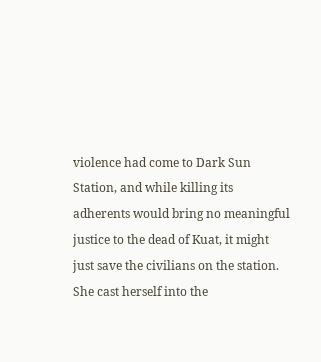violence had come to Dark Sun Station, and while killing its adherents would bring no meaningful justice to the dead of Kuat, it might just save the civilians on the station. She cast herself into the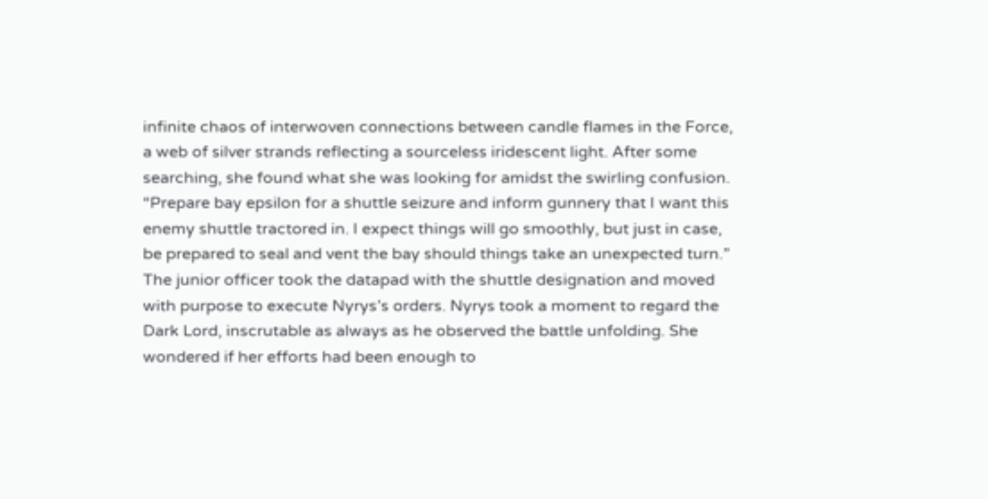infinite chaos of interwoven connections between candle flames in the Force, a web of silver strands reflecting a sourceless iridescent light. After some searching, she found what she was looking for amidst the swirling confusion. “Prepare bay epsilon for a shuttle seizure and inform gunnery that I want this enemy shuttle tractored in. I expect things will go smoothly, but just in case, be prepared to seal and vent the bay should things take an unexpected turn.” The junior officer took the datapad with the shuttle designation and moved with purpose to execute Nyrys’s orders. Nyrys took a moment to regard the Dark Lord, inscrutable as always as he observed the battle unfolding. She wondered if her efforts had been enough to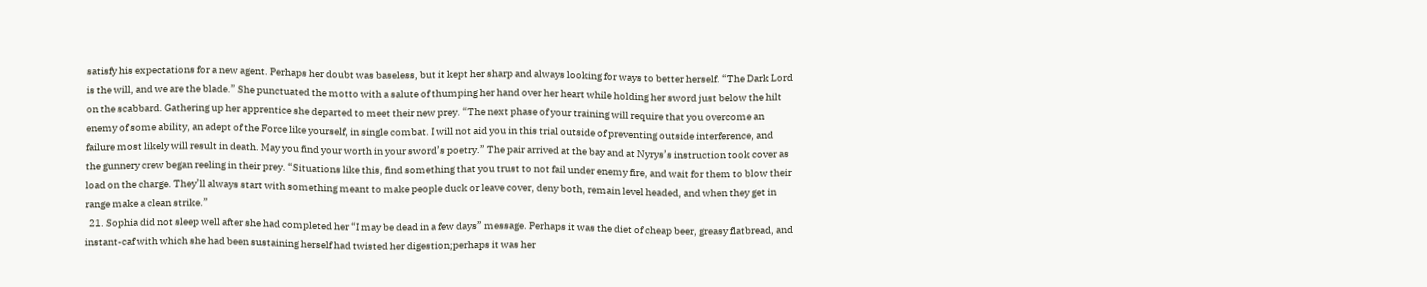satisfy his expectations for a new agent. Perhaps her doubt was baseless, but it kept her sharp and always looking for ways to better herself. “The Dark Lord is the will, and we are the blade.” She punctuated the motto with a salute of thumping her hand over her heart while holding her sword just below the hilt on the scabbard. Gathering up her apprentice she departed to meet their new prey. “The next phase of your training will require that you overcome an enemy of some ability, an adept of the Force like yourself, in single combat. I will not aid you in this trial outside of preventing outside interference, and failure most likely will result in death. May you find your worth in your sword’s poetry.” The pair arrived at the bay and at Nyrys’s instruction took cover as the gunnery crew began reeling in their prey. “Situations like this, find something that you trust to not fail under enemy fire, and wait for them to blow their load on the charge. They’ll always start with something meant to make people duck or leave cover, deny both, remain level headed, and when they get in range make a clean strike.”
  21. Sophia did not sleep well after she had completed her “I may be dead in a few days” message. Perhaps it was the diet of cheap beer, greasy flatbread, and instant-caf with which she had been sustaining herself had twisted her digestion;perhaps it was her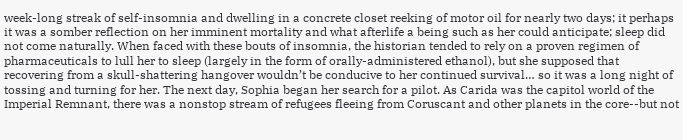week-long streak of self-insomnia and dwelling in a concrete closet reeking of motor oil for nearly two days; it perhaps it was a somber reflection on her imminent mortality and what afterlife a being such as her could anticipate; sleep did not come naturally. When faced with these bouts of insomnia, the historian tended to rely on a proven regimen of pharmaceuticals to lull her to sleep (largely in the form of orally-administered ethanol), but she supposed that recovering from a skull-shattering hangover wouldn’t be conducive to her continued survival… so it was a long night of tossing and turning for her. The next day, Sophia began her search for a pilot. As Carida was the capitol world of the Imperial Remnant, there was a nonstop stream of refugees fleeing from Coruscant and other planets in the core--but not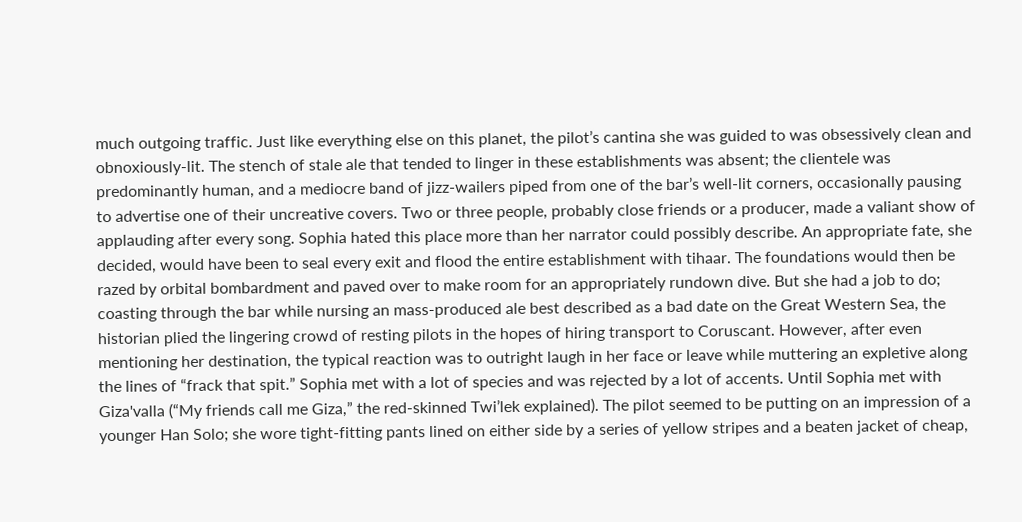much outgoing traffic. Just like everything else on this planet, the pilot’s cantina she was guided to was obsessively clean and obnoxiously-lit. The stench of stale ale that tended to linger in these establishments was absent; the clientele was predominantly human, and a mediocre band of jizz-wailers piped from one of the bar’s well-lit corners, occasionally pausing to advertise one of their uncreative covers. Two or three people, probably close friends or a producer, made a valiant show of applauding after every song. Sophia hated this place more than her narrator could possibly describe. An appropriate fate, she decided, would have been to seal every exit and flood the entire establishment with tihaar. The foundations would then be razed by orbital bombardment and paved over to make room for an appropriately rundown dive. But she had a job to do; coasting through the bar while nursing an mass-produced ale best described as a bad date on the Great Western Sea, the historian plied the lingering crowd of resting pilots in the hopes of hiring transport to Coruscant. However, after even mentioning her destination, the typical reaction was to outright laugh in her face or leave while muttering an expletive along the lines of “frack that spit.” Sophia met with a lot of species and was rejected by a lot of accents. Until Sophia met with Giza'valla (“My friends call me Giza,” the red-skinned Twi’lek explained). The pilot seemed to be putting on an impression of a younger Han Solo; she wore tight-fitting pants lined on either side by a series of yellow stripes and a beaten jacket of cheap,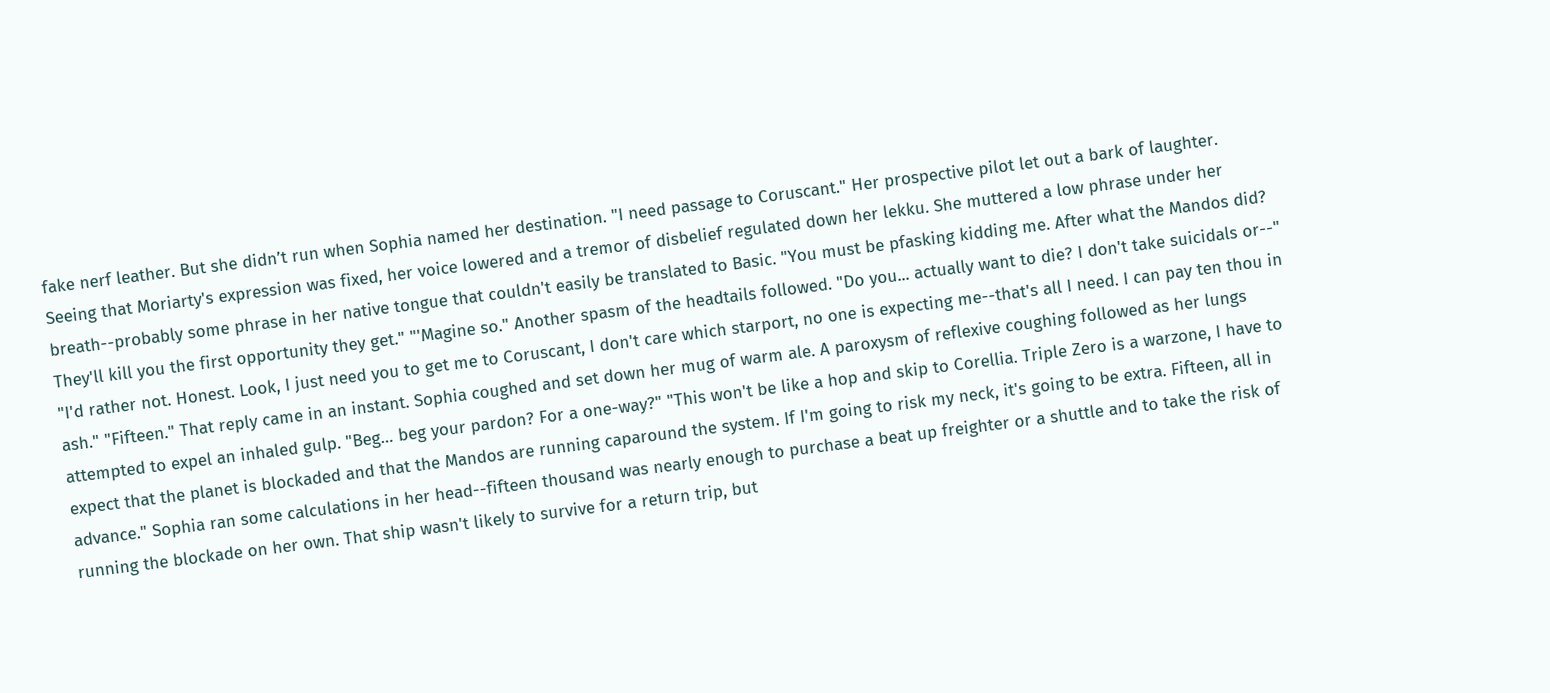fake nerf leather. But she didn’t run when Sophia named her destination. "I need passage to Coruscant." Her prospective pilot let out a bark of laughter. Seeing that Moriarty's expression was fixed, her voice lowered and a tremor of disbelief regulated down her lekku. She muttered a low phrase under her breath--probably some phrase in her native tongue that couldn't easily be translated to Basic. "You must be pfasking kidding me. After what the Mandos did? They'll kill you the first opportunity they get." "'Magine so." Another spasm of the headtails followed. "Do you... actually want to die? I don't take suicidals or--" "I'd rather not. Honest. Look, I just need you to get me to Coruscant, I don't care which starport, no one is expecting me--that's all I need. I can pay ten thou in ash." "Fifteen." That reply came in an instant. Sophia coughed and set down her mug of warm ale. A paroxysm of reflexive coughing followed as her lungs attempted to expel an inhaled gulp. "Beg… beg your pardon? For a one-way?" "This won't be like a hop and skip to Corellia. Triple Zero is a warzone, I have to expect that the planet is blockaded and that the Mandos are running caparound the system. If I'm going to risk my neck, it's going to be extra. Fifteen, all in advance." Sophia ran some calculations in her head--fifteen thousand was nearly enough to purchase a beat up freighter or a shuttle and to take the risk of running the blockade on her own. That ship wasn't likely to survive for a return trip, but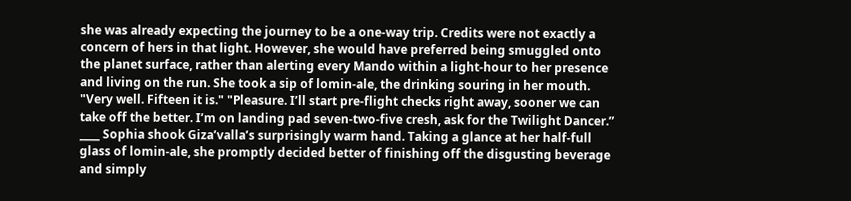she was already expecting the journey to be a one-way trip. Credits were not exactly a concern of hers in that light. However, she would have preferred being smuggled onto the planet surface, rather than alerting every Mando within a light-hour to her presence and living on the run. She took a sip of lomin-ale, the drinking souring in her mouth. "Very well. Fifteen it is." "Pleasure. I’ll start pre-flight checks right away, sooner we can take off the better. I’m on landing pad seven-two-five cresh, ask for the Twilight Dancer.” ____ Sophia shook Giza’valla’s surprisingly warm hand. Taking a glance at her half-full glass of lomin-ale, she promptly decided better of finishing off the disgusting beverage and simply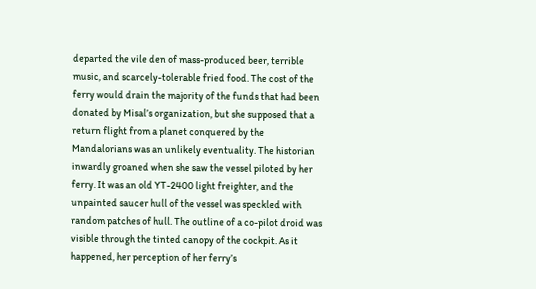departed the vile den of mass-produced beer, terrible music, and scarcely-tolerable fried food. The cost of the ferry would drain the majority of the funds that had been donated by Misal’s organization, but she supposed that a return flight from a planet conquered by the Mandalorians was an unlikely eventuality. The historian inwardly groaned when she saw the vessel piloted by her ferry. It was an old YT-2400 light freighter, and the unpainted saucer hull of the vessel was speckled with random patches of hull. The outline of a co-pilot droid was visible through the tinted canopy of the cockpit. As it happened, her perception of her ferry’s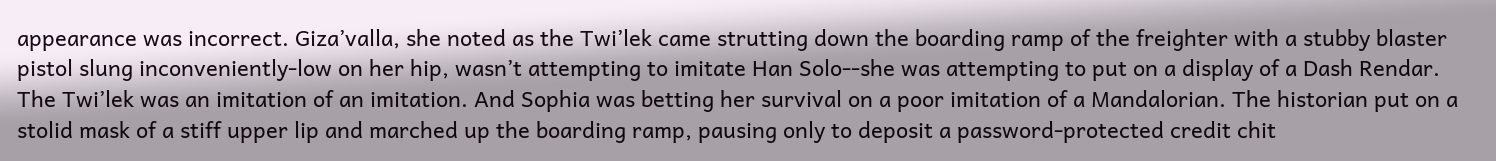appearance was incorrect. Giza’valla, she noted as the Twi’lek came strutting down the boarding ramp of the freighter with a stubby blaster pistol slung inconveniently-low on her hip, wasn’t attempting to imitate Han Solo--she was attempting to put on a display of a Dash Rendar. The Twi’lek was an imitation of an imitation. And Sophia was betting her survival on a poor imitation of a Mandalorian. The historian put on a stolid mask of a stiff upper lip and marched up the boarding ramp, pausing only to deposit a password-protected credit chit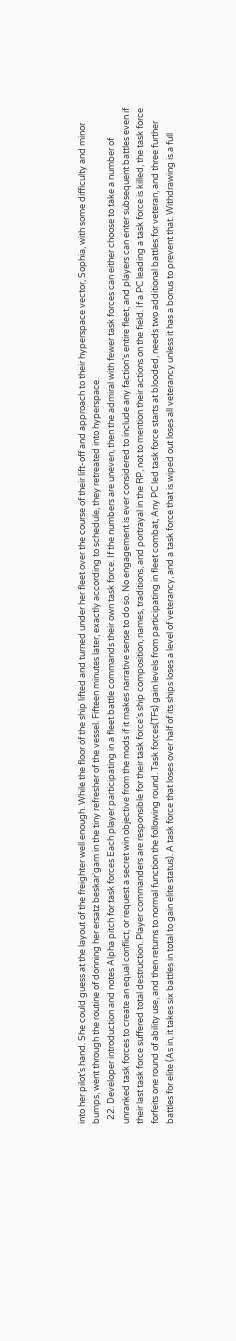into her pilot’s hand. She could guess at the layout of the freighter well enough. While the floor of the ship lifted and turned under her fleet over the course of their lift-off and approach to their hyperspace vector, Sophia, with some difficulty and minor bumps, went through the routine of donning her ersatz beskar’gam in the tiny refresher of the vessel. Fifteen minutes later, exactly according to schedule, they retreated into hyperspace.
  22. Developer introduction and notes Alpha pitch for task forces Each player participating in a fleet battle commands their own task force. If the numbers are uneven, then the admiral with fewer task forces can either choose to take a number of unranked task forces to create an equal conflict, or request a secret win objective from the mods if it makes narrative sense to do so. No engagement is ever considered to include any faction’s entire fleet, and players can enter subsequent battles even if their last task force suffered total destruction. Player commanders are responsible for their task force’s ship composition, names, traditions, and portrayal in the RP, not to mention their actions on the field. If a PC leading a task force is killed, the task force forfeits one round of ability use, and then returns to normal function the following round. Task forces(TFs) gain levels from participating in fleet combat, Any PC led task force starts at blooded, needs two additional battles for veteran, and three further battles for elite (As in, it takes six battles in total to gain elite status). A task force that loses over half of its ships loses a level of veterancy, and a task force that is wiped out loses all veterancy unless it has a bonus to prevent that. Withdrawing is a full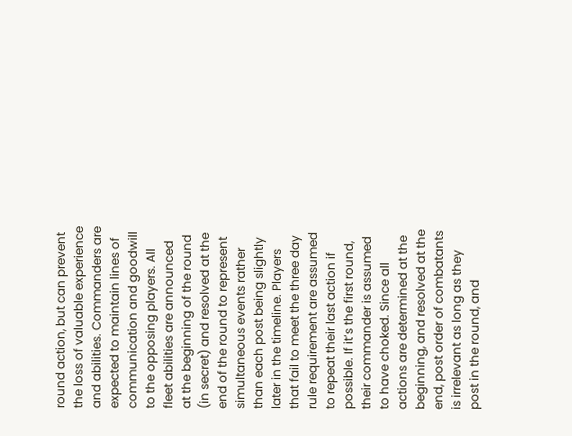round action, but can prevent the loss of valuable experience and abilities. Commanders are expected to maintain lines of communication and goodwill to the opposing players. All fleet abilities are announced at the beginning of the round (in secret) and resolved at the end of the round to represent simultaneous events rather than each post being slightly later in the timeline. Players that fail to meet the three day rule requirement are assumed to repeat their last action if possible. If it’s the first round, their commander is assumed to have choked. Since all actions are determined at the beginning, and resolved at the end, post order of combatants is irrelevant as long as they post in the round, and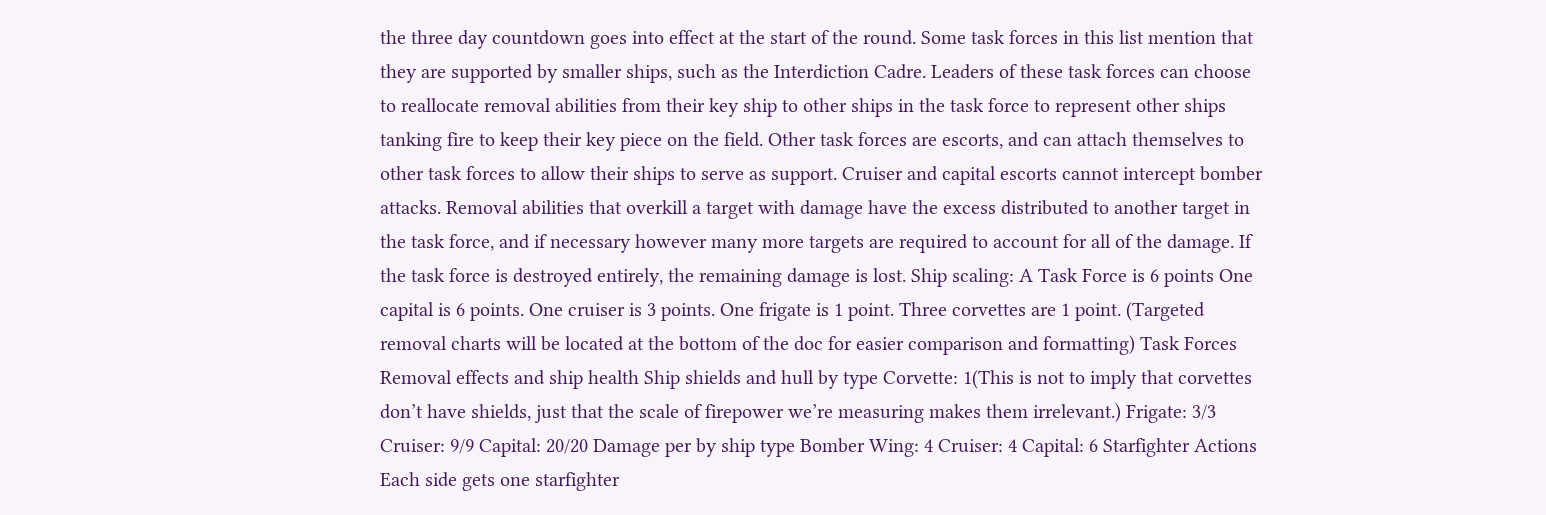the three day countdown goes into effect at the start of the round. Some task forces in this list mention that they are supported by smaller ships, such as the Interdiction Cadre. Leaders of these task forces can choose to reallocate removal abilities from their key ship to other ships in the task force to represent other ships tanking fire to keep their key piece on the field. Other task forces are escorts, and can attach themselves to other task forces to allow their ships to serve as support. Cruiser and capital escorts cannot intercept bomber attacks. Removal abilities that overkill a target with damage have the excess distributed to another target in the task force, and if necessary however many more targets are required to account for all of the damage. If the task force is destroyed entirely, the remaining damage is lost. Ship scaling: A Task Force is 6 points One capital is 6 points. One cruiser is 3 points. One frigate is 1 point. Three corvettes are 1 point. (Targeted removal charts will be located at the bottom of the doc for easier comparison and formatting) Task Forces Removal effects and ship health Ship shields and hull by type Corvette: 1(This is not to imply that corvettes don’t have shields, just that the scale of firepower we’re measuring makes them irrelevant.) Frigate: 3/3 Cruiser: 9/9 Capital: 20/20 Damage per by ship type Bomber Wing: 4 Cruiser: 4 Capital: 6 Starfighter Actions Each side gets one starfighter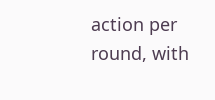action per round, with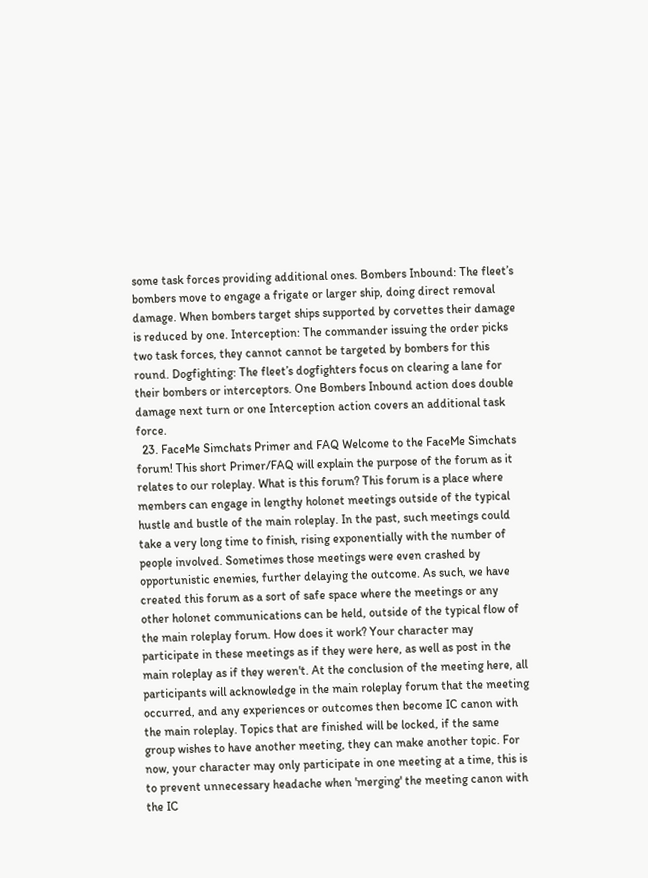some task forces providing additional ones. Bombers Inbound: The fleet’s bombers move to engage a frigate or larger ship, doing direct removal damage. When bombers target ships supported by corvettes their damage is reduced by one. Interception: The commander issuing the order picks two task forces, they cannot cannot be targeted by bombers for this round. Dogfighting: The fleet’s dogfighters focus on clearing a lane for their bombers or interceptors. One Bombers Inbound action does double damage next turn or one Interception action covers an additional task force.
  23. FaceMe Simchats Primer and FAQ Welcome to the FaceMe Simchats forum! This short Primer/FAQ will explain the purpose of the forum as it relates to our roleplay. What is this forum? This forum is a place where members can engage in lengthy holonet meetings outside of the typical hustle and bustle of the main roleplay. In the past, such meetings could take a very long time to finish, rising exponentially with the number of people involved. Sometimes those meetings were even crashed by opportunistic enemies, further delaying the outcome. As such, we have created this forum as a sort of safe space where the meetings or any other holonet communications can be held, outside of the typical flow of the main roleplay forum. How does it work? Your character may participate in these meetings as if they were here, as well as post in the main roleplay as if they weren't. At the conclusion of the meeting here, all participants will acknowledge in the main roleplay forum that the meeting occurred, and any experiences or outcomes then become IC canon with the main roleplay. Topics that are finished will be locked, if the same group wishes to have another meeting, they can make another topic. For now, your character may only participate in one meeting at a time, this is to prevent unnecessary headache when 'merging' the meeting canon with the IC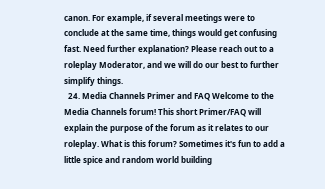canon. For example, if several meetings were to conclude at the same time, things would get confusing fast. Need further explanation? Please reach out to a roleplay Moderator, and we will do our best to further simplify things.
  24. Media Channels Primer and FAQ Welcome to the Media Channels forum! This short Primer/FAQ will explain the purpose of the forum as it relates to our roleplay. What is this forum? Sometimes it's fun to add a little spice and random world building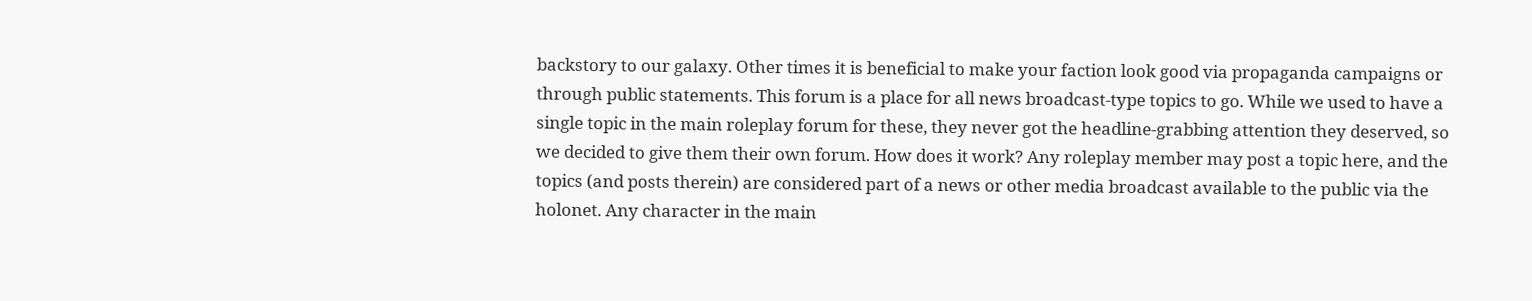backstory to our galaxy. Other times it is beneficial to make your faction look good via propaganda campaigns or through public statements. This forum is a place for all news broadcast-type topics to go. While we used to have a single topic in the main roleplay forum for these, they never got the headline-grabbing attention they deserved, so we decided to give them their own forum. How does it work? Any roleplay member may post a topic here, and the topics (and posts therein) are considered part of a news or other media broadcast available to the public via the holonet. Any character in the main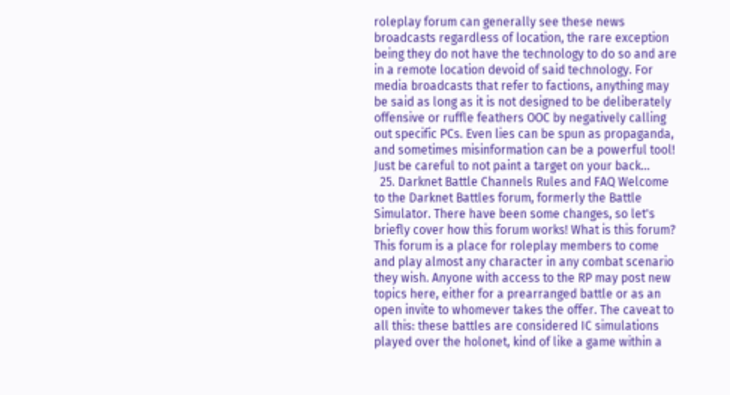roleplay forum can generally see these news broadcasts regardless of location, the rare exception being they do not have the technology to do so and are in a remote location devoid of said technology. For media broadcasts that refer to factions, anything may be said as long as it is not designed to be deliberately offensive or ruffle feathers OOC by negatively calling out specific PCs. Even lies can be spun as propaganda, and sometimes misinformation can be a powerful tool! Just be careful to not paint a target on your back...
  25. Darknet Battle Channels Rules and FAQ Welcome to the Darknet Battles forum, formerly the Battle Simulator. There have been some changes, so let's briefly cover how this forum works! What is this forum? This forum is a place for roleplay members to come and play almost any character in any combat scenario they wish. Anyone with access to the RP may post new topics here, either for a prearranged battle or as an open invite to whomever takes the offer. The caveat to all this: these battles are considered IC simulations played over the holonet, kind of like a game within a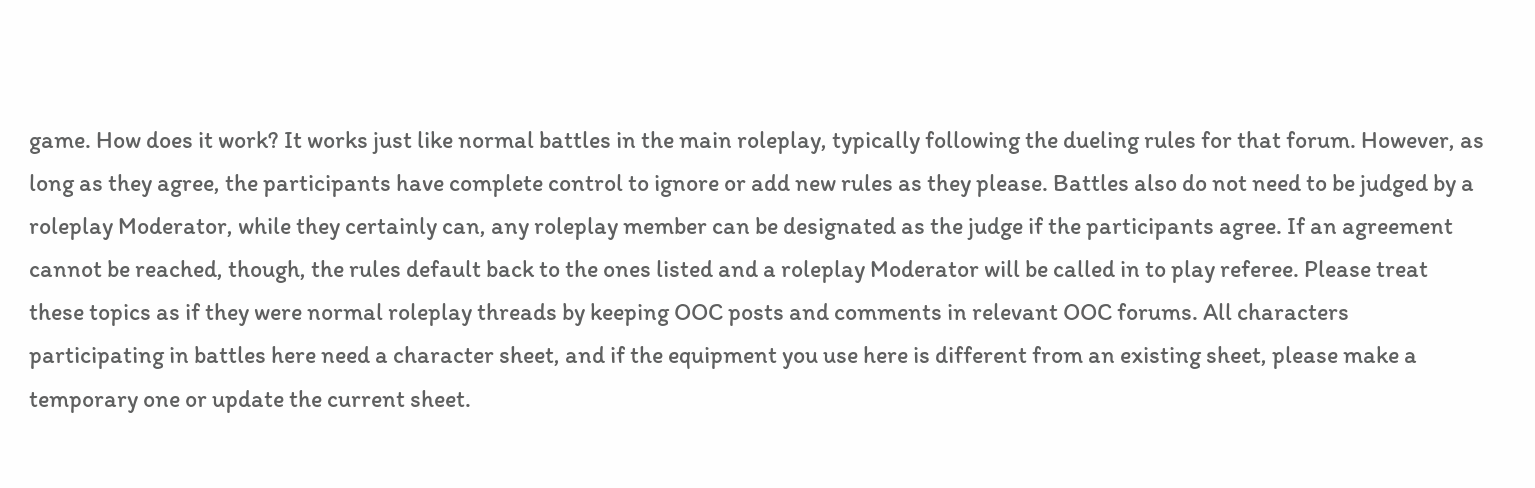game. How does it work? It works just like normal battles in the main roleplay, typically following the dueling rules for that forum. However, as long as they agree, the participants have complete control to ignore or add new rules as they please. Battles also do not need to be judged by a roleplay Moderator, while they certainly can, any roleplay member can be designated as the judge if the participants agree. If an agreement cannot be reached, though, the rules default back to the ones listed and a roleplay Moderator will be called in to play referee. Please treat these topics as if they were normal roleplay threads by keeping OOC posts and comments in relevant OOC forums. All characters participating in battles here need a character sheet, and if the equipment you use here is different from an existing sheet, please make a temporary one or update the current sheet.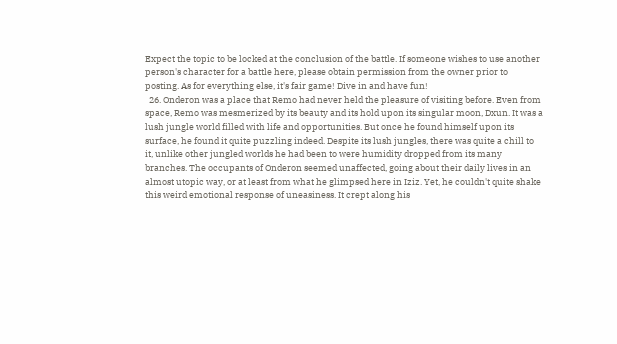Expect the topic to be locked at the conclusion of the battle. If someone wishes to use another person's character for a battle here, please obtain permission from the owner prior to posting. As for everything else, it's fair game! Dive in and have fun!
  26. Onderon was a place that Remo had never held the pleasure of visiting before. Even from space, Remo was mesmerized by its beauty and its hold upon its singular moon, Dxun. It was a lush jungle world filled with life and opportunities. But once he found himself upon its surface, he found it quite puzzling indeed. Despite its lush jungles, there was quite a chill to it, unlike other jungled worlds he had been to were humidity dropped from its many branches. The occupants of Onderon seemed unaffected, going about their daily lives in an almost utopic way, or at least from what he glimpsed here in Iziz. Yet, he couldn't quite shake this weird emotional response of uneasiness. It crept along his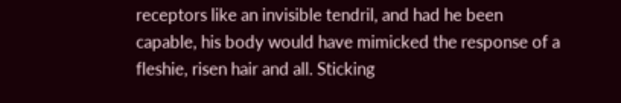receptors like an invisible tendril, and had he been capable, his body would have mimicked the response of a fleshie, risen hair and all. Sticking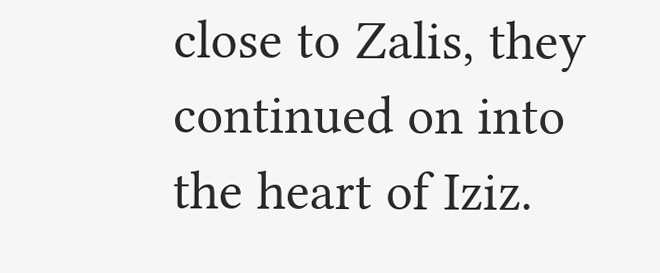close to Zalis, they continued on into the heart of Iziz.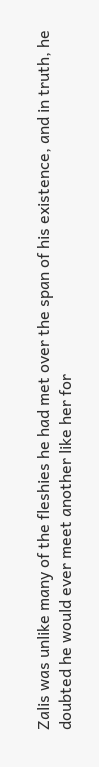Zalis was unlike many of the fleshies he had met over the span of his existence, and in truth, he doubted he would ever meet another like her for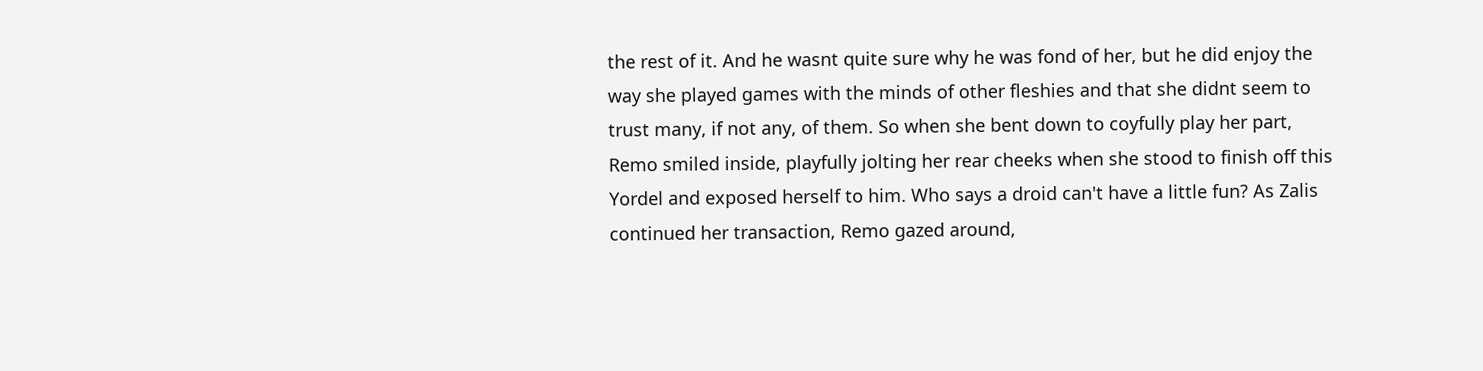the rest of it. And he wasnt quite sure why he was fond of her, but he did enjoy the way she played games with the minds of other fleshies and that she didnt seem to trust many, if not any, of them. So when she bent down to coyfully play her part, Remo smiled inside, playfully jolting her rear cheeks when she stood to finish off this Yordel and exposed herself to him. Who says a droid can't have a little fun? As Zalis continued her transaction, Remo gazed around,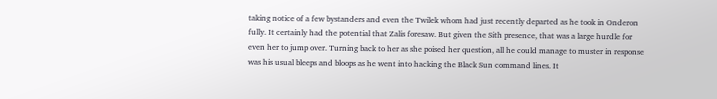taking notice of a few bystanders and even the Twilek whom had just recently departed as he took in Onderon fully. It certainly had the potential that Zalis foresaw. But given the Sith presence, that was a large hurdle for even her to jump over. Turning back to her as she poised her question, all he could manage to muster in response was his usual bleeps and bloops as he went into hacking the Black Sun command lines. It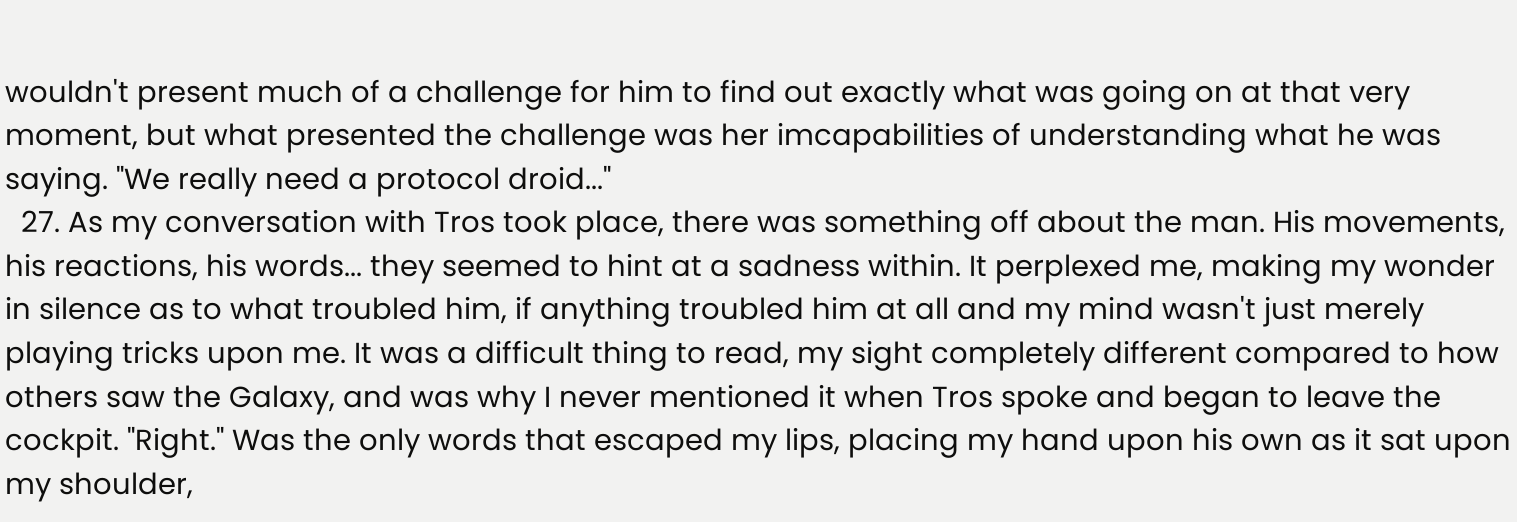wouldn't present much of a challenge for him to find out exactly what was going on at that very moment, but what presented the challenge was her imcapabilities of understanding what he was saying. "We really need a protocol droid..."
  27. As my conversation with Tros took place, there was something off about the man. His movements, his reactions, his words... they seemed to hint at a sadness within. It perplexed me, making my wonder in silence as to what troubled him, if anything troubled him at all and my mind wasn't just merely playing tricks upon me. It was a difficult thing to read, my sight completely different compared to how others saw the Galaxy, and was why I never mentioned it when Tros spoke and began to leave the cockpit. "Right." Was the only words that escaped my lips, placing my hand upon his own as it sat upon my shoulder,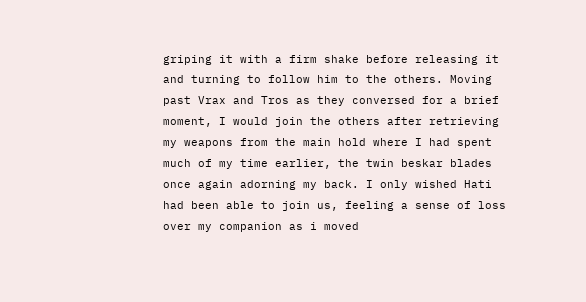griping it with a firm shake before releasing it and turning to follow him to the others. Moving past Vrax and Tros as they conversed for a brief moment, I would join the others after retrieving my weapons from the main hold where I had spent much of my time earlier, the twin beskar blades once again adorning my back. I only wished Hati had been able to join us, feeling a sense of loss over my companion as i moved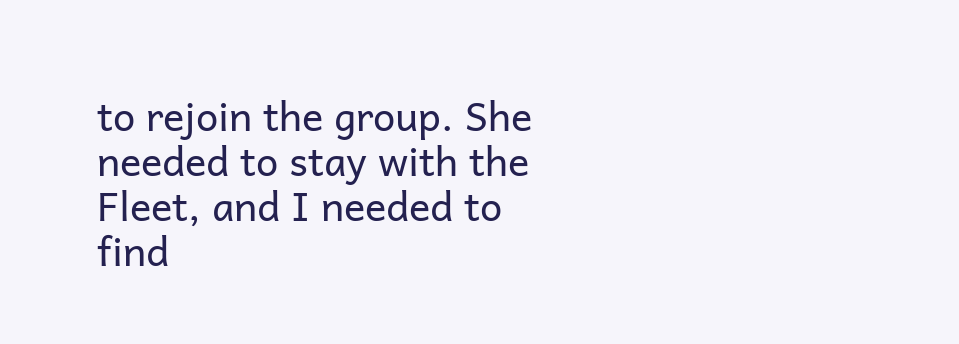to rejoin the group. She needed to stay with the Fleet, and I needed to find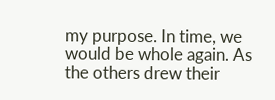my purpose. In time, we would be whole again. As the others drew their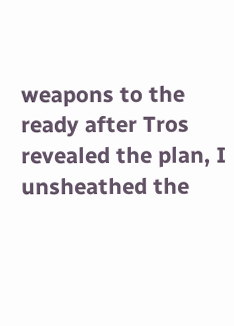weapons to the ready after Tros revealed the plan, I unsheathed the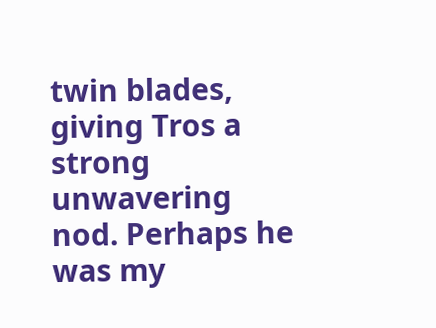twin blades, giving Tros a strong unwavering nod. Perhaps he was my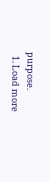purpose.
  1. Load more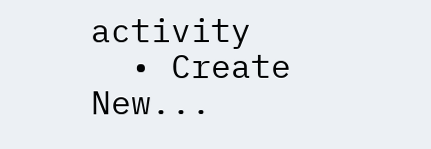activity
  • Create New...